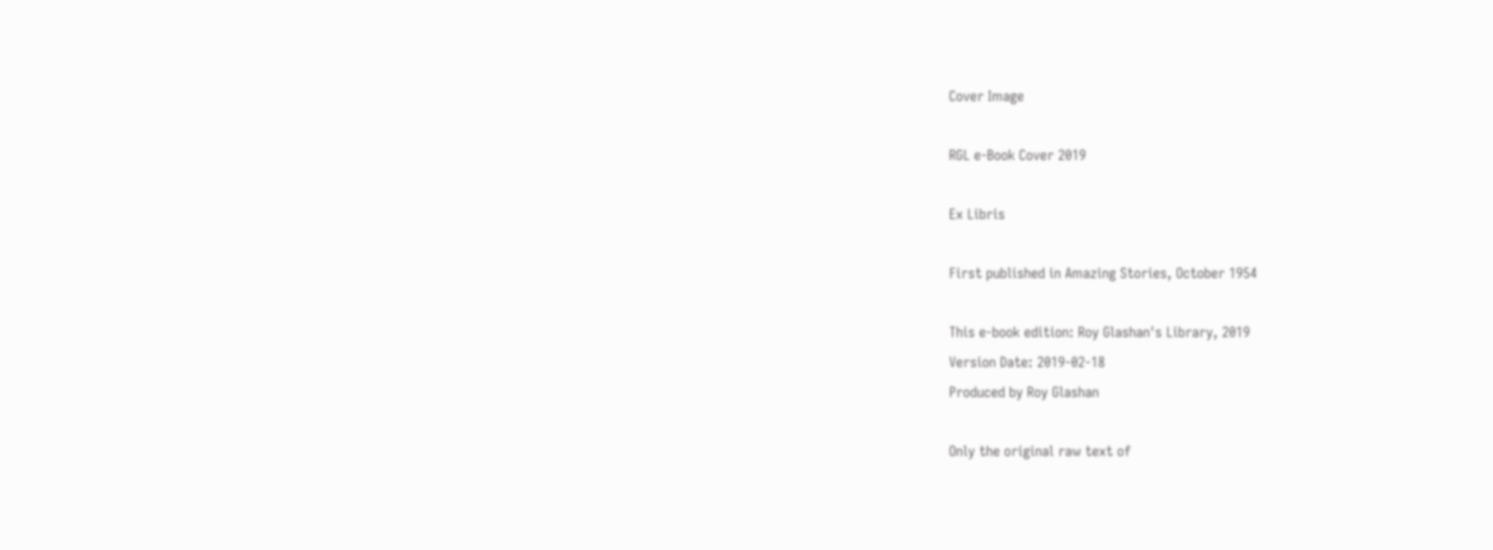Cover Image

RGL e-Book Cover 2019

Ex Libris

First published in Amazing Stories, October 1954

This e-book edition: Roy Glashan's Library, 2019
Version Date: 2019-02-18
Produced by Roy Glashan

Only the original raw text of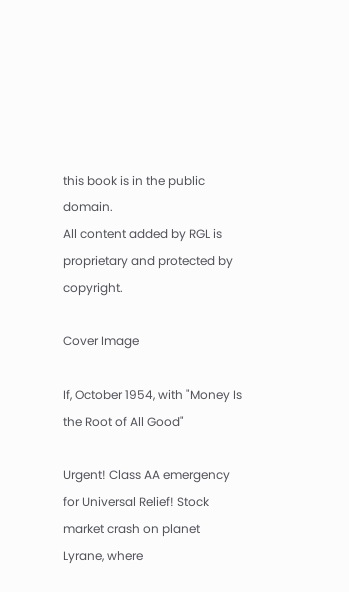this book is in the public domain.
All content added by RGL is proprietary and protected by copyright.

Cover Image

If, October 1954, with "Money Is the Root of All Good"

Urgent! Class AA emergency for Universal Relief! Stock market crash on planet Lyrane, where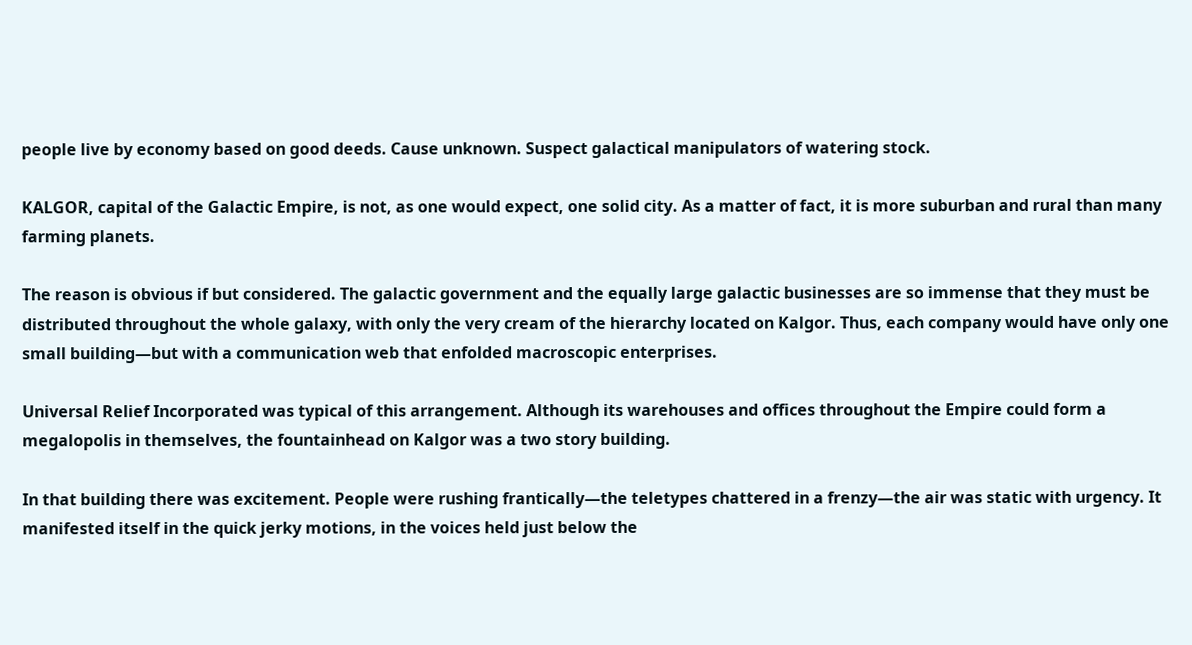people live by economy based on good deeds. Cause unknown. Suspect galactical manipulators of watering stock.

KALGOR, capital of the Galactic Empire, is not, as one would expect, one solid city. As a matter of fact, it is more suburban and rural than many farming planets.

The reason is obvious if but considered. The galactic government and the equally large galactic businesses are so immense that they must be distributed throughout the whole galaxy, with only the very cream of the hierarchy located on Kalgor. Thus, each company would have only one small building—but with a communication web that enfolded macroscopic enterprises.

Universal Relief Incorporated was typical of this arrangement. Although its warehouses and offices throughout the Empire could form a megalopolis in themselves, the fountainhead on Kalgor was a two story building.

In that building there was excitement. People were rushing frantically—the teletypes chattered in a frenzy—the air was static with urgency. It manifested itself in the quick jerky motions, in the voices held just below the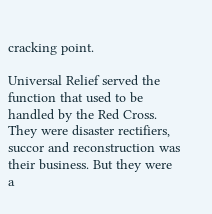cracking point.

Universal Relief served the function that used to be handled by the Red Cross. They were disaster rectifiers, succor and reconstruction was their business. But they were a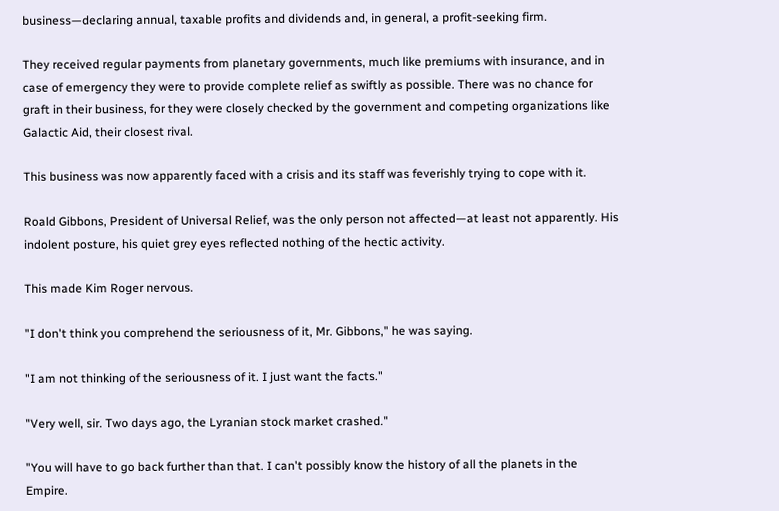business—declaring annual, taxable profits and dividends and, in general, a profit-seeking firm.

They received regular payments from planetary governments, much like premiums with insurance, and in case of emergency they were to provide complete relief as swiftly as possible. There was no chance for graft in their business, for they were closely checked by the government and competing organizations like Galactic Aid, their closest rival.

This business was now apparently faced with a crisis and its staff was feverishly trying to cope with it.

Roald Gibbons, President of Universal Relief, was the only person not affected—at least not apparently. His indolent posture, his quiet grey eyes reflected nothing of the hectic activity.

This made Kim Roger nervous.

"I don't think you comprehend the seriousness of it, Mr. Gibbons," he was saying.

"I am not thinking of the seriousness of it. I just want the facts."

"Very well, sir. Two days ago, the Lyranian stock market crashed."

"You will have to go back further than that. I can't possibly know the history of all the planets in the Empire.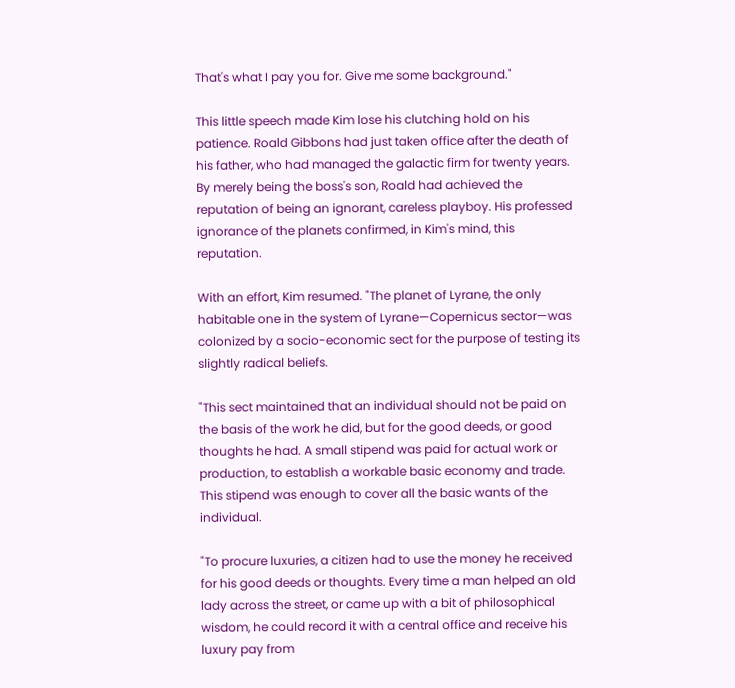That's what I pay you for. Give me some background."

This little speech made Kim lose his clutching hold on his patience. Roald Gibbons had just taken office after the death of his father, who had managed the galactic firm for twenty years. By merely being the boss's son, Roald had achieved the reputation of being an ignorant, careless playboy. His professed ignorance of the planets confirmed, in Kim's mind, this reputation.

With an effort, Kim resumed. "The planet of Lyrane, the only habitable one in the system of Lyrane—Copernicus sector—was colonized by a socio-economic sect for the purpose of testing its slightly radical beliefs.

"This sect maintained that an individual should not be paid on the basis of the work he did, but for the good deeds, or good thoughts he had. A small stipend was paid for actual work or production, to establish a workable basic economy and trade. This stipend was enough to cover all the basic wants of the individual.

"To procure luxuries, a citizen had to use the money he received for his good deeds or thoughts. Every time a man helped an old lady across the street, or came up with a bit of philosophical wisdom, he could record it with a central office and receive his luxury pay from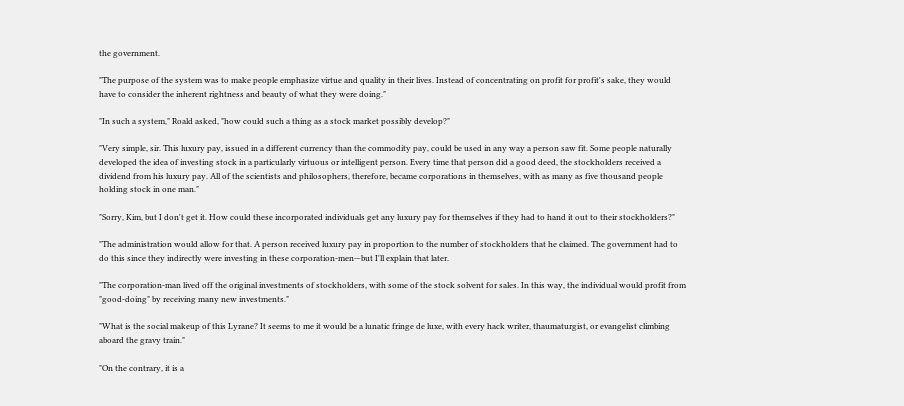the government.

"The purpose of the system was to make people emphasize virtue and quality in their lives. Instead of concentrating on profit for profit's sake, they would have to consider the inherent rightness and beauty of what they were doing."

"In such a system," Roald asked, "how could such a thing as a stock market possibly develop?"

"Very simple, sir. This luxury pay, issued in a different currency than the commodity pay, could be used in any way a person saw fit. Some people naturally developed the idea of investing stock in a particularly virtuous or intelligent person. Every time that person did a good deed, the stockholders received a dividend from his luxury pay. All of the scientists and philosophers, therefore, became corporations in themselves, with as many as five thousand people holding stock in one man."

"Sorry, Kim, but I don't get it. How could these incorporated individuals get any luxury pay for themselves if they had to hand it out to their stockholders?"

"The administration would allow for that. A person received luxury pay in proportion to the number of stockholders that he claimed. The government had to do this since they indirectly were investing in these corporation-men—but I'll explain that later.

"The corporation-man lived off the original investments of stockholders, with some of the stock solvent for sales. In this way, the individual would profit from "good-doing" by receiving many new investments."

"What is the social makeup of this Lyrane? It seems to me it would be a lunatic fringe de luxe, with every hack writer, thaumaturgist, or evangelist climbing aboard the gravy train."

"On the contrary, it is a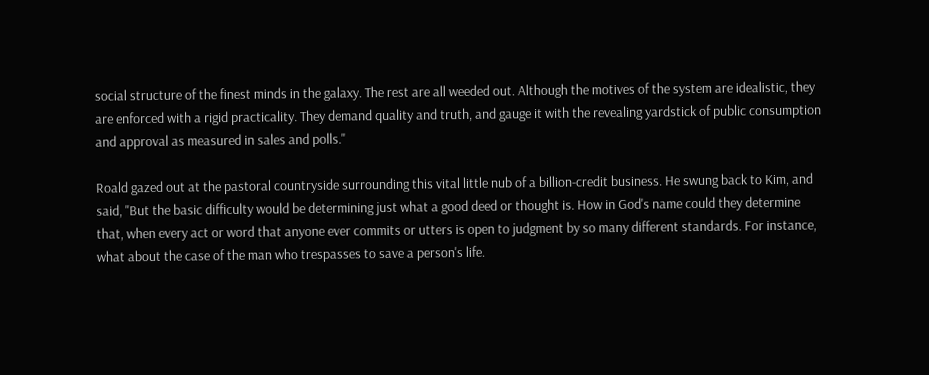social structure of the finest minds in the galaxy. The rest are all weeded out. Although the motives of the system are idealistic, they are enforced with a rigid practicality. They demand quality and truth, and gauge it with the revealing yardstick of public consumption and approval as measured in sales and polls."

Roald gazed out at the pastoral countryside surrounding this vital little nub of a billion-credit business. He swung back to Kim, and said, "But the basic difficulty would be determining just what a good deed or thought is. How in God's name could they determine that, when every act or word that anyone ever commits or utters is open to judgment by so many different standards. For instance, what about the case of the man who trespasses to save a person's life.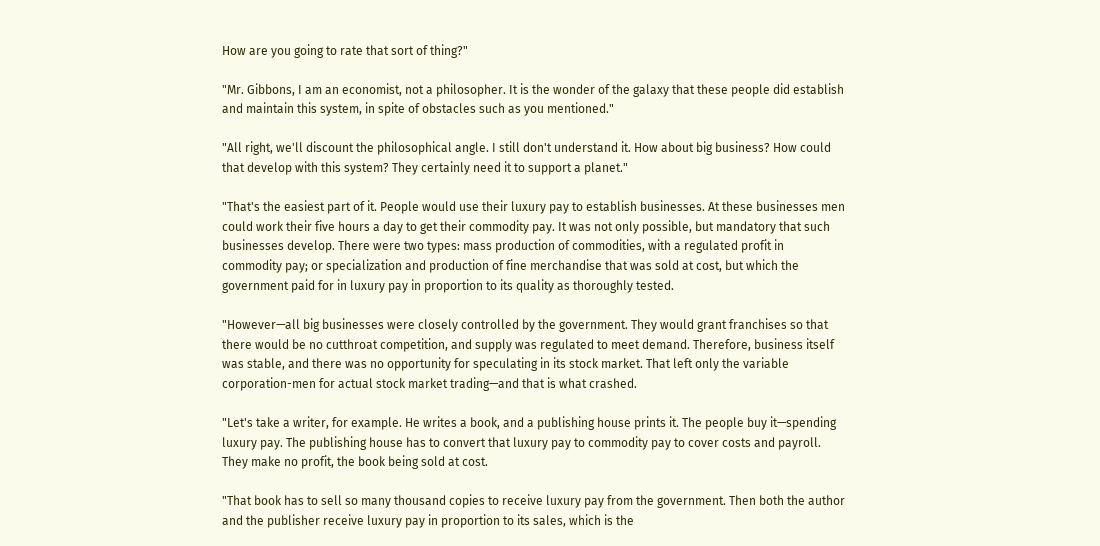How are you going to rate that sort of thing?"

"Mr. Gibbons, I am an economist, not a philosopher. It is the wonder of the galaxy that these people did establish and maintain this system, in spite of obstacles such as you mentioned."

"All right, we'll discount the philosophical angle. I still don't understand it. How about big business? How could that develop with this system? They certainly need it to support a planet."

"That's the easiest part of it. People would use their luxury pay to establish businesses. At these businesses men could work their five hours a day to get their commodity pay. It was not only possible, but mandatory that such businesses develop. There were two types: mass production of commodities, with a regulated profit in commodity pay; or specialization and production of fine merchandise that was sold at cost, but which the government paid for in luxury pay in proportion to its quality as thoroughly tested.

"However—all big businesses were closely controlled by the government. They would grant franchises so that there would be no cutthroat competition, and supply was regulated to meet demand. Therefore, business itself was stable, and there was no opportunity for speculating in its stock market. That left only the variable corporation-men for actual stock market trading—and that is what crashed.

"Let's take a writer, for example. He writes a book, and a publishing house prints it. The people buy it—spending luxury pay. The publishing house has to convert that luxury pay to commodity pay to cover costs and payroll. They make no profit, the book being sold at cost.

"That book has to sell so many thousand copies to receive luxury pay from the government. Then both the author and the publisher receive luxury pay in proportion to its sales, which is the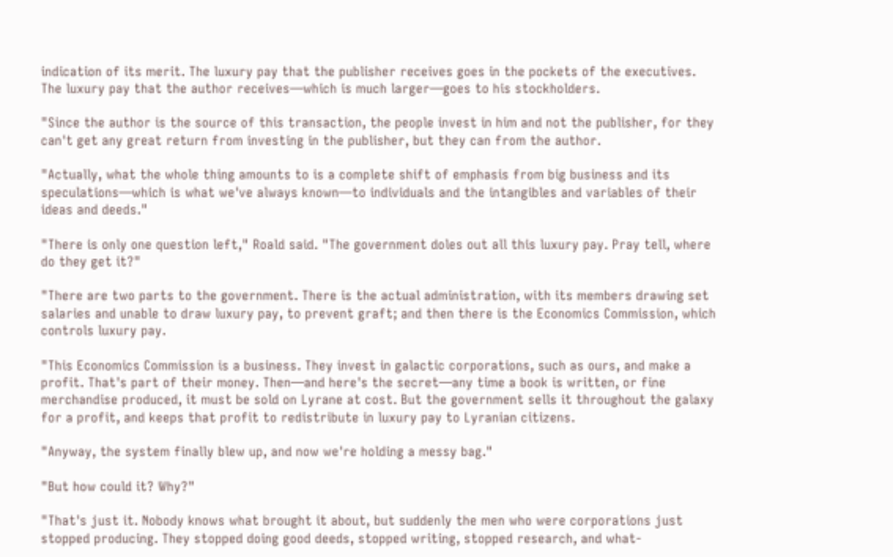indication of its merit. The luxury pay that the publisher receives goes in the pockets of the executives. The luxury pay that the author receives—which is much larger—goes to his stockholders.

"Since the author is the source of this transaction, the people invest in him and not the publisher, for they can't get any great return from investing in the publisher, but they can from the author.

"Actually, what the whole thing amounts to is a complete shift of emphasis from big business and its speculations—which is what we've always known—to individuals and the intangibles and variables of their ideas and deeds."

"There is only one question left," Roald said. "The government doles out all this luxury pay. Pray tell, where do they get it?"

"There are two parts to the government. There is the actual administration, with its members drawing set salaries and unable to draw luxury pay, to prevent graft; and then there is the Economics Commission, which controls luxury pay.

"This Economics Commission is a business. They invest in galactic corporations, such as ours, and make a profit. That's part of their money. Then—and here's the secret—any time a book is written, or fine merchandise produced, it must be sold on Lyrane at cost. But the government sells it throughout the galaxy for a profit, and keeps that profit to redistribute in luxury pay to Lyranian citizens.

"Anyway, the system finally blew up, and now we're holding a messy bag."

"But how could it? Why?"

"That's just it. Nobody knows what brought it about, but suddenly the men who were corporations just stopped producing. They stopped doing good deeds, stopped writing, stopped research, and what-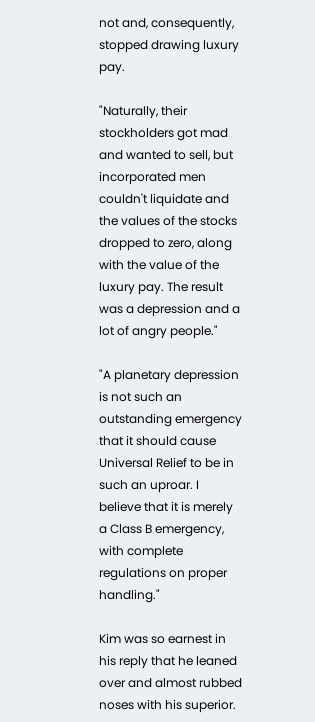not and, consequently, stopped drawing luxury pay.

"Naturally, their stockholders got mad and wanted to sell, but incorporated men couldn't liquidate and the values of the stocks dropped to zero, along with the value of the luxury pay. The result was a depression and a lot of angry people."

"A planetary depression is not such an outstanding emergency that it should cause Universal Relief to be in such an uproar. I believe that it is merely a Class B emergency, with complete regulations on proper handling."

Kim was so earnest in his reply that he leaned over and almost rubbed noses with his superior.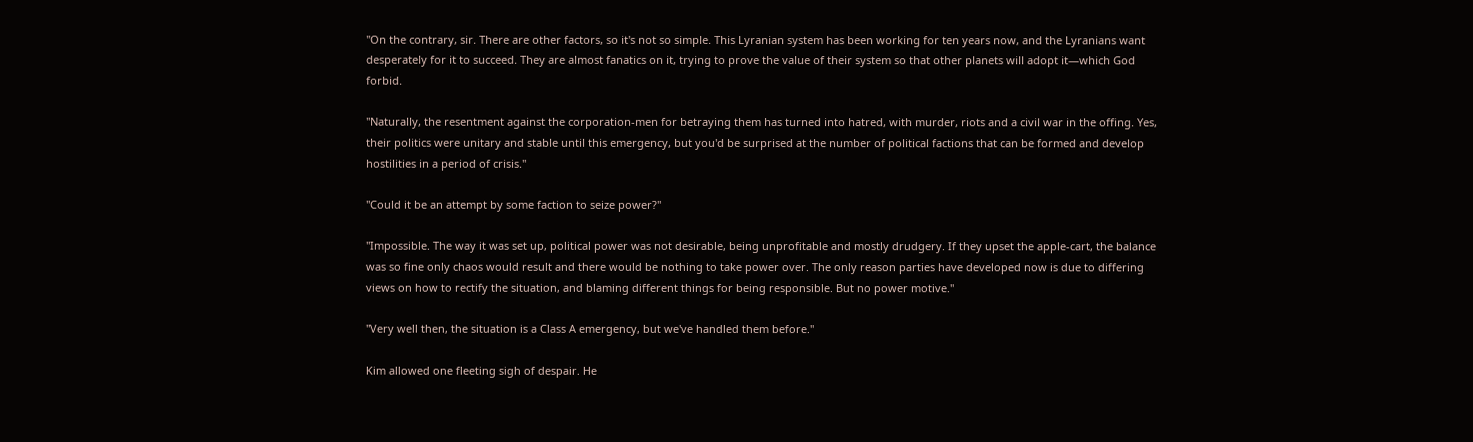"On the contrary, sir. There are other factors, so it's not so simple. This Lyranian system has been working for ten years now, and the Lyranians want desperately for it to succeed. They are almost fanatics on it, trying to prove the value of their system so that other planets will adopt it—which God forbid.

"Naturally, the resentment against the corporation-men for betraying them has turned into hatred, with murder, riots and a civil war in the offing. Yes, their politics were unitary and stable until this emergency, but you'd be surprised at the number of political factions that can be formed and develop hostilities in a period of crisis."

"Could it be an attempt by some faction to seize power?"

"Impossible. The way it was set up, political power was not desirable, being unprofitable and mostly drudgery. If they upset the apple-cart, the balance was so fine only chaos would result and there would be nothing to take power over. The only reason parties have developed now is due to differing views on how to rectify the situation, and blaming different things for being responsible. But no power motive."

"Very well then, the situation is a Class A emergency, but we've handled them before."

Kim allowed one fleeting sigh of despair. He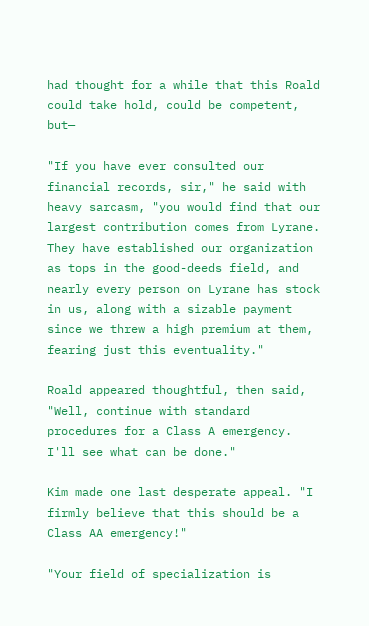had thought for a while that this Roald could take hold, could be competent, but—

"If you have ever consulted our financial records, sir," he said with heavy sarcasm, "you would find that our largest contribution comes from Lyrane. They have established our organization as tops in the good-deeds field, and nearly every person on Lyrane has stock in us, along with a sizable payment since we threw a high premium at them, fearing just this eventuality."

Roald appeared thoughtful, then said, "Well, continue with standard procedures for a Class A emergency. I'll see what can be done."

Kim made one last desperate appeal. "I firmly believe that this should be a Class AA emergency!"

"Your field of specialization is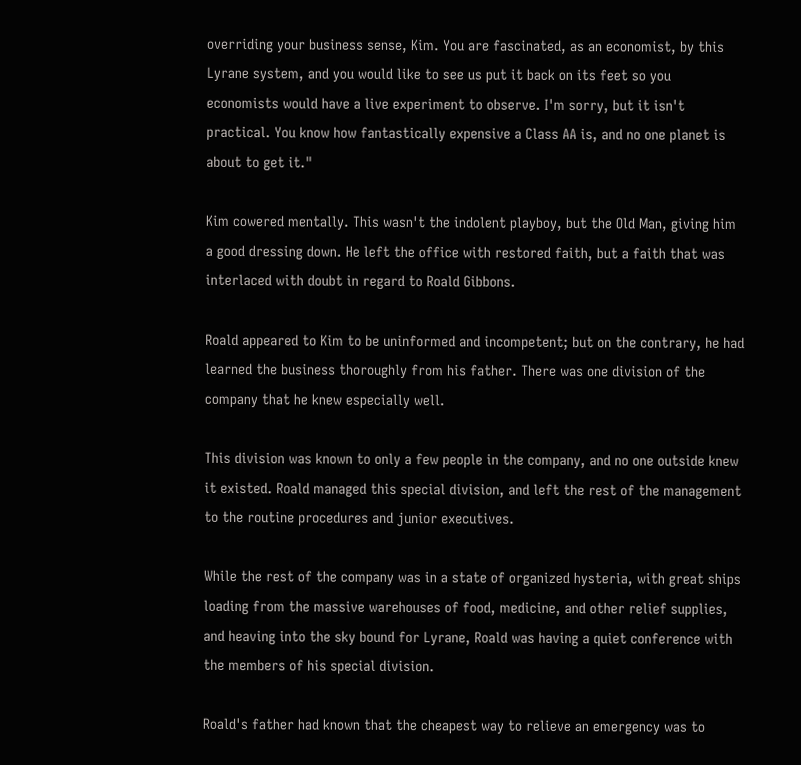overriding your business sense, Kim. You are fascinated, as an economist, by this Lyrane system, and you would like to see us put it back on its feet so you economists would have a live experiment to observe. I'm sorry, but it isn't practical. You know how fantastically expensive a Class AA is, and no one planet is about to get it."

Kim cowered mentally. This wasn't the indolent playboy, but the Old Man, giving him a good dressing down. He left the office with restored faith, but a faith that was interlaced with doubt in regard to Roald Gibbons.

Roald appeared to Kim to be uninformed and incompetent; but on the contrary, he had learned the business thoroughly from his father. There was one division of the company that he knew especially well.

This division was known to only a few people in the company, and no one outside knew it existed. Roald managed this special division, and left the rest of the management to the routine procedures and junior executives.

While the rest of the company was in a state of organized hysteria, with great ships loading from the massive warehouses of food, medicine, and other relief supplies, and heaving into the sky bound for Lyrane, Roald was having a quiet conference with the members of his special division.

Roald's father had known that the cheapest way to relieve an emergency was to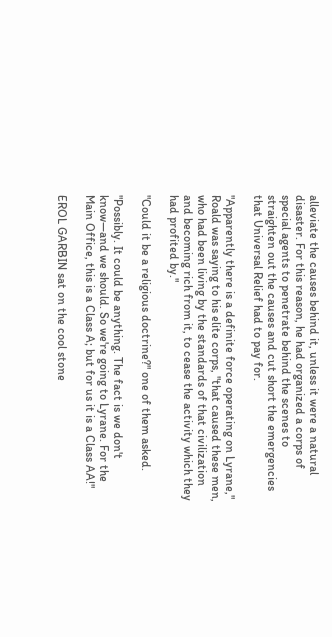alleviate the causes behind it, unless it were a natural disaster. For this reason, he had organized a corps of special agents to penetrate behind the scenes to straighten out the causes and cut short the emergencies that Universal Relief had to pay for.

"Apparently there is a definite force operating on Lyrane," Roald was saying to his elite corps, "that caused these men, who had been living by the standards of that civilization and becoming rich from it, to cease the activity which they had profited by."

"Could it be a religious doctrine?" one of them asked.

"Possibly. It could be anything. The fact is we don't know—and we should. So we're going to Lyrane. For the Main Office, this is a Class A; but for us it is a Class AA!"

EROL GARBIN sat on the cool stone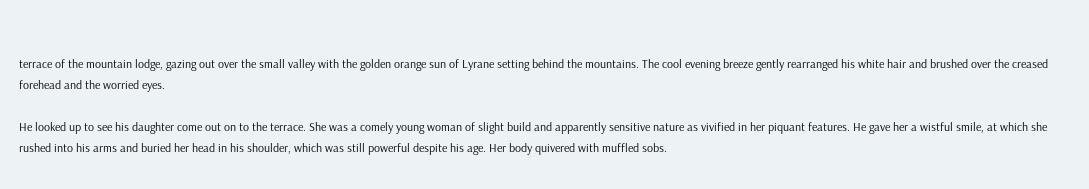terrace of the mountain lodge, gazing out over the small valley with the golden orange sun of Lyrane setting behind the mountains. The cool evening breeze gently rearranged his white hair and brushed over the creased forehead and the worried eyes.

He looked up to see his daughter come out on to the terrace. She was a comely young woman of slight build and apparently sensitive nature as vivified in her piquant features. He gave her a wistful smile, at which she rushed into his arms and buried her head in his shoulder, which was still powerful despite his age. Her body quivered with muffled sobs.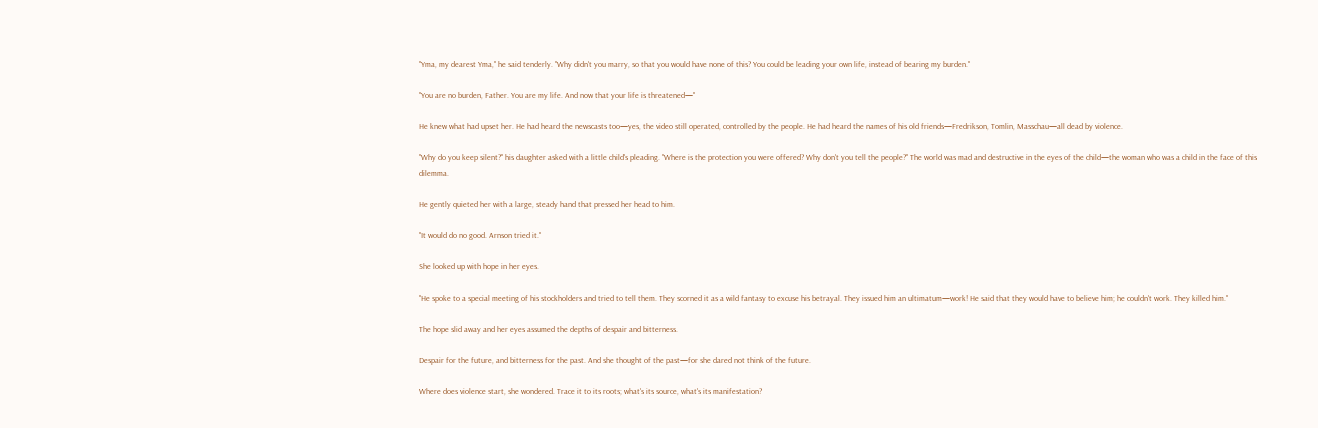"Yma, my dearest Yma," he said tenderly. "Why didn't you marry, so that you would have none of this? You could be leading your own life, instead of bearing my burden."

"You are no burden, Father. You are my life. And now that your life is threatened—"

He knew what had upset her. He had heard the newscasts too—yes, the video still operated, controlled by the people. He had heard the names of his old friends—Fredrikson, Tomlin, Masschau—all dead by violence.

"Why do you keep silent?" his daughter asked with a little child's pleading. "Where is the protection you were offered? Why don't you tell the people?" The world was mad and destructive in the eyes of the child—the woman who was a child in the face of this dilemma.

He gently quieted her with a large, steady hand that pressed her head to him.

"It would do no good. Arnson tried it."

She looked up with hope in her eyes.

"He spoke to a special meeting of his stockholders and tried to tell them. They scorned it as a wild fantasy to excuse his betrayal. They issued him an ultimatum—work! He said that they would have to believe him; he couldn't work. They killed him."

The hope slid away and her eyes assumed the depths of despair and bitterness.

Despair for the future, and bitterness for the past. And she thought of the past—for she dared not think of the future.

Where does violence start, she wondered. Trace it to its roots; what's its source, what's its manifestation?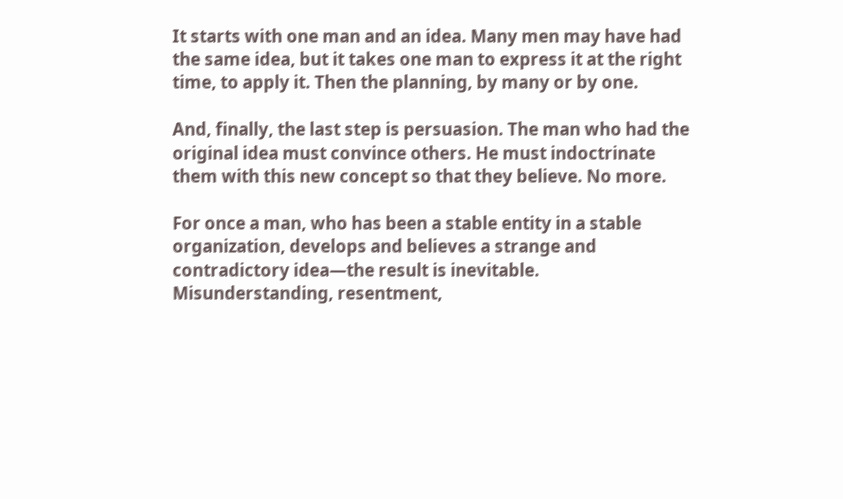It starts with one man and an idea. Many men may have had the same idea, but it takes one man to express it at the right time, to apply it. Then the planning, by many or by one.

And, finally, the last step is persuasion. The man who had the original idea must convince others. He must indoctrinate them with this new concept so that they believe. No more.

For once a man, who has been a stable entity in a stable organization, develops and believes a strange and contradictory idea—the result is inevitable. Misunderstanding, resentment,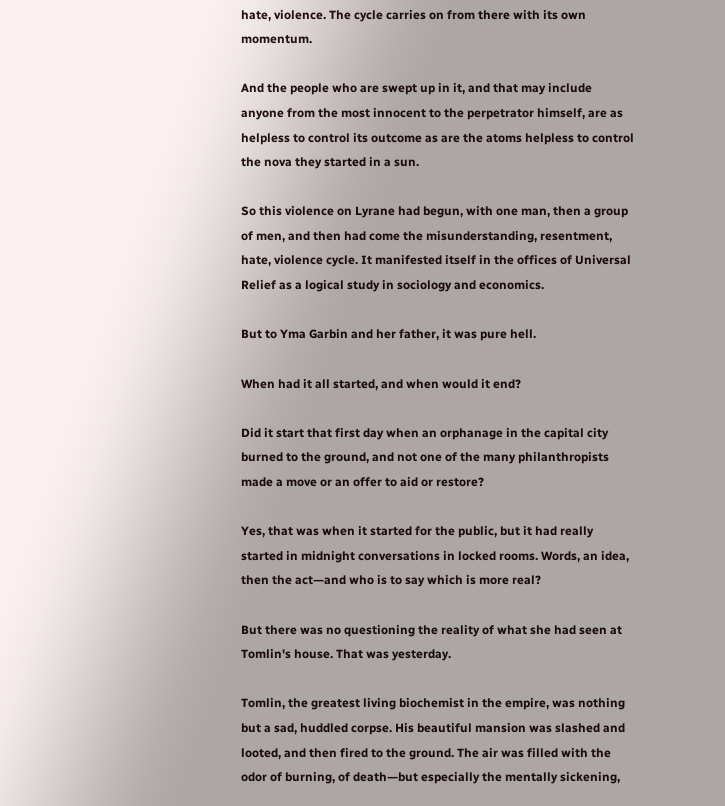hate, violence. The cycle carries on from there with its own momentum.

And the people who are swept up in it, and that may include anyone from the most innocent to the perpetrator himself, are as helpless to control its outcome as are the atoms helpless to control the nova they started in a sun.

So this violence on Lyrane had begun, with one man, then a group of men, and then had come the misunderstanding, resentment, hate, violence cycle. It manifested itself in the offices of Universal Relief as a logical study in sociology and economics.

But to Yma Garbin and her father, it was pure hell.

When had it all started, and when would it end?

Did it start that first day when an orphanage in the capital city burned to the ground, and not one of the many philanthropists made a move or an offer to aid or restore?

Yes, that was when it started for the public, but it had really started in midnight conversations in locked rooms. Words, an idea, then the act—and who is to say which is more real?

But there was no questioning the reality of what she had seen at Tomlin's house. That was yesterday.

Tomlin, the greatest living biochemist in the empire, was nothing but a sad, huddled corpse. His beautiful mansion was slashed and looted, and then fired to the ground. The air was filled with the odor of burning, of death—but especially the mentally sickening,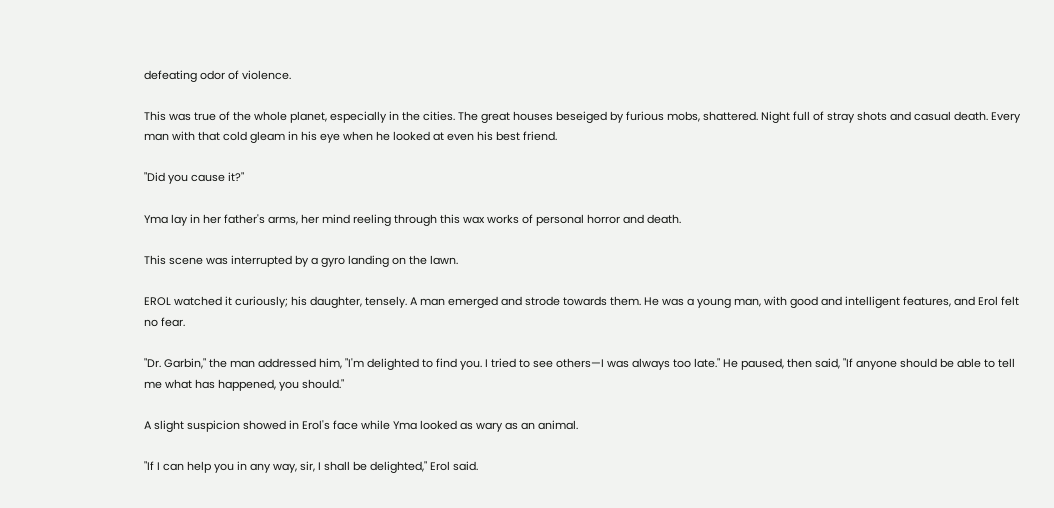defeating odor of violence.

This was true of the whole planet, especially in the cities. The great houses beseiged by furious mobs, shattered. Night full of stray shots and casual death. Every man with that cold gleam in his eye when he looked at even his best friend.

"Did you cause it?"

Yma lay in her father's arms, her mind reeling through this wax works of personal horror and death.

This scene was interrupted by a gyro landing on the lawn.

EROL watched it curiously; his daughter, tensely. A man emerged and strode towards them. He was a young man, with good and intelligent features, and Erol felt no fear.

"Dr. Garbin," the man addressed him, "I'm delighted to find you. I tried to see others—I was always too late." He paused, then said, "If anyone should be able to tell me what has happened, you should."

A slight suspicion showed in Erol's face while Yma looked as wary as an animal.

"If I can help you in any way, sir, I shall be delighted," Erol said.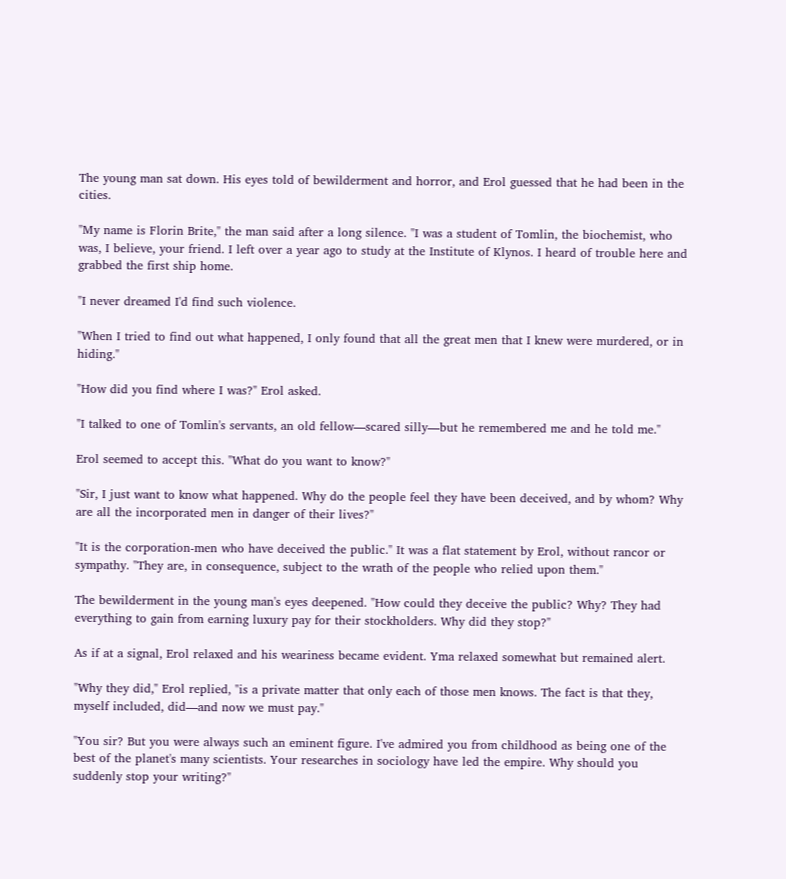The young man sat down. His eyes told of bewilderment and horror, and Erol guessed that he had been in the cities.

"My name is Florin Brite," the man said after a long silence. "I was a student of Tomlin, the biochemist, who was, I believe, your friend. I left over a year ago to study at the Institute of Klynos. I heard of trouble here and grabbed the first ship home.

"I never dreamed I'd find such violence.

"When I tried to find out what happened, I only found that all the great men that I knew were murdered, or in hiding."

"How did you find where I was?" Erol asked.

"I talked to one of Tomlin's servants, an old fellow—scared silly—but he remembered me and he told me."

Erol seemed to accept this. "What do you want to know?"

"Sir, I just want to know what happened. Why do the people feel they have been deceived, and by whom? Why are all the incorporated men in danger of their lives?"

"It is the corporation-men who have deceived the public." It was a flat statement by Erol, without rancor or sympathy. "They are, in consequence, subject to the wrath of the people who relied upon them."

The bewilderment in the young man's eyes deepened. "How could they deceive the public? Why? They had everything to gain from earning luxury pay for their stockholders. Why did they stop?"

As if at a signal, Erol relaxed and his weariness became evident. Yma relaxed somewhat but remained alert.

"Why they did," Erol replied, "is a private matter that only each of those men knows. The fact is that they, myself included, did—and now we must pay."

"You sir? But you were always such an eminent figure. I've admired you from childhood as being one of the best of the planet's many scientists. Your researches in sociology have led the empire. Why should you suddenly stop your writing?"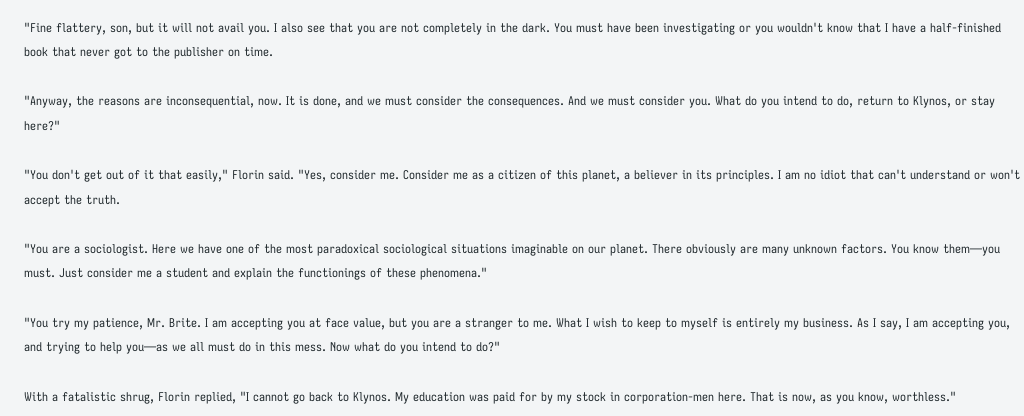"Fine flattery, son, but it will not avail you. I also see that you are not completely in the dark. You must have been investigating or you wouldn't know that I have a half-finished book that never got to the publisher on time.

"Anyway, the reasons are inconsequential, now. It is done, and we must consider the consequences. And we must consider you. What do you intend to do, return to Klynos, or stay here?"

"You don't get out of it that easily," Florin said. "Yes, consider me. Consider me as a citizen of this planet, a believer in its principles. I am no idiot that can't understand or won't accept the truth.

"You are a sociologist. Here we have one of the most paradoxical sociological situations imaginable on our planet. There obviously are many unknown factors. You know them—you must. Just consider me a student and explain the functionings of these phenomena."

"You try my patience, Mr. Brite. I am accepting you at face value, but you are a stranger to me. What I wish to keep to myself is entirely my business. As I say, I am accepting you, and trying to help you—as we all must do in this mess. Now what do you intend to do?"

With a fatalistic shrug, Florin replied, "I cannot go back to Klynos. My education was paid for by my stock in corporation-men here. That is now, as you know, worthless."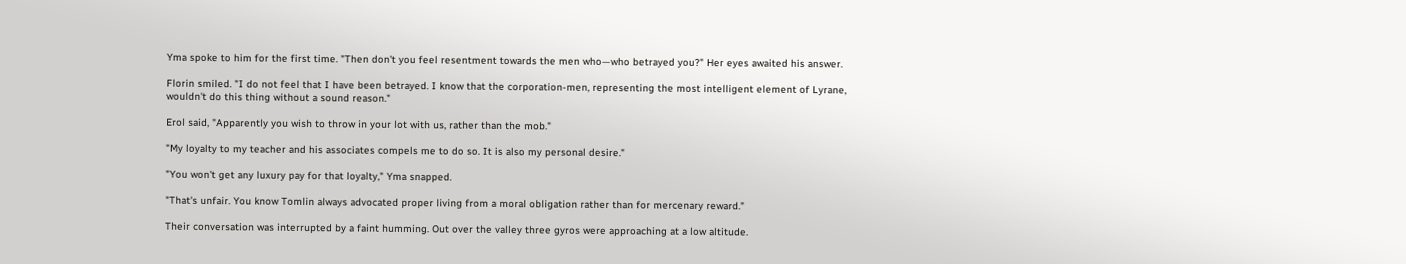Yma spoke to him for the first time. "Then don't you feel resentment towards the men who—who betrayed you?" Her eyes awaited his answer.

Florin smiled. "I do not feel that I have been betrayed. I know that the corporation-men, representing the most intelligent element of Lyrane, wouldn't do this thing without a sound reason."

Erol said, "Apparently you wish to throw in your lot with us, rather than the mob."

"My loyalty to my teacher and his associates compels me to do so. It is also my personal desire."

"You won't get any luxury pay for that loyalty," Yma snapped.

"That's unfair. You know Tomlin always advocated proper living from a moral obligation rather than for mercenary reward."

Their conversation was interrupted by a faint humming. Out over the valley three gyros were approaching at a low altitude.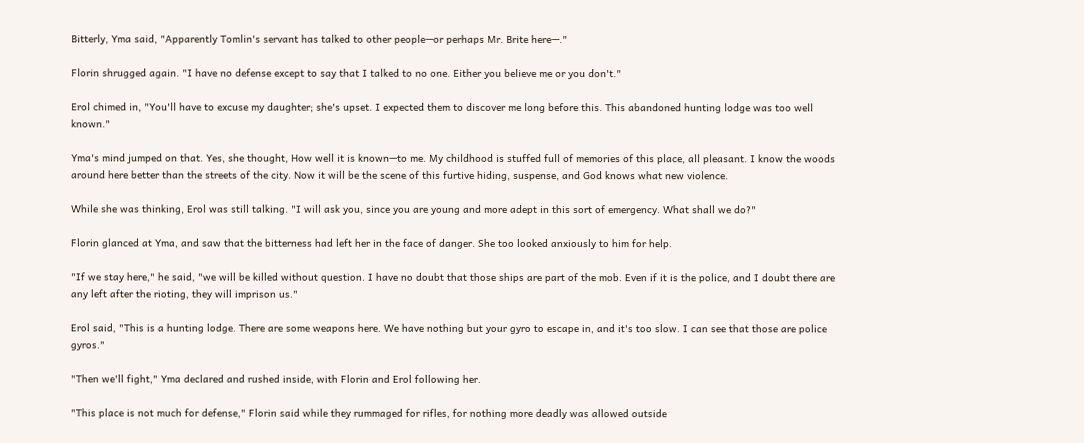Bitterly, Yma said, "Apparently Tomlin's servant has talked to other people—or perhaps Mr. Brite here—."

Florin shrugged again. "I have no defense except to say that I talked to no one. Either you believe me or you don't."

Erol chimed in, "You'll have to excuse my daughter; she's upset. I expected them to discover me long before this. This abandoned hunting lodge was too well known."

Yma's mind jumped on that. Yes, she thought, How well it is known—to me. My childhood is stuffed full of memories of this place, all pleasant. I know the woods around here better than the streets of the city. Now it will be the scene of this furtive hiding, suspense, and God knows what new violence.

While she was thinking, Erol was still talking. "I will ask you, since you are young and more adept in this sort of emergency. What shall we do?"

Florin glanced at Yma, and saw that the bitterness had left her in the face of danger. She too looked anxiously to him for help.

"If we stay here," he said, "we will be killed without question. I have no doubt that those ships are part of the mob. Even if it is the police, and I doubt there are any left after the rioting, they will imprison us."

Erol said, "This is a hunting lodge. There are some weapons here. We have nothing but your gyro to escape in, and it's too slow. I can see that those are police gyros."

"Then we'll fight," Yma declared and rushed inside, with Florin and Erol following her.

"This place is not much for defense," Florin said while they rummaged for rifles, for nothing more deadly was allowed outside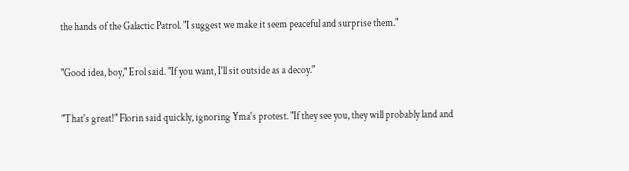the hands of the Galactic Patrol. "I suggest we make it seem peaceful and surprise them."

"Good idea, boy," Erol said. "If you want, I'll sit outside as a decoy."

"That's great!" Florin said quickly, ignoring Yma's protest. "If they see you, they will probably land and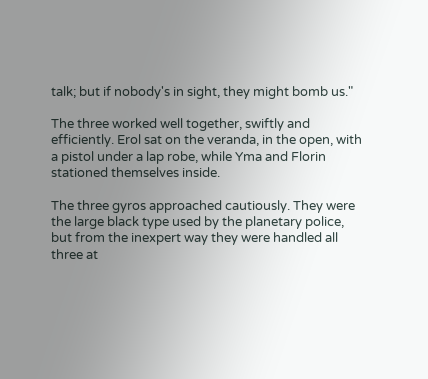talk; but if nobody's in sight, they might bomb us."

The three worked well together, swiftly and efficiently. Erol sat on the veranda, in the open, with a pistol under a lap robe, while Yma and Florin stationed themselves inside.

The three gyros approached cautiously. They were the large black type used by the planetary police, but from the inexpert way they were handled all three at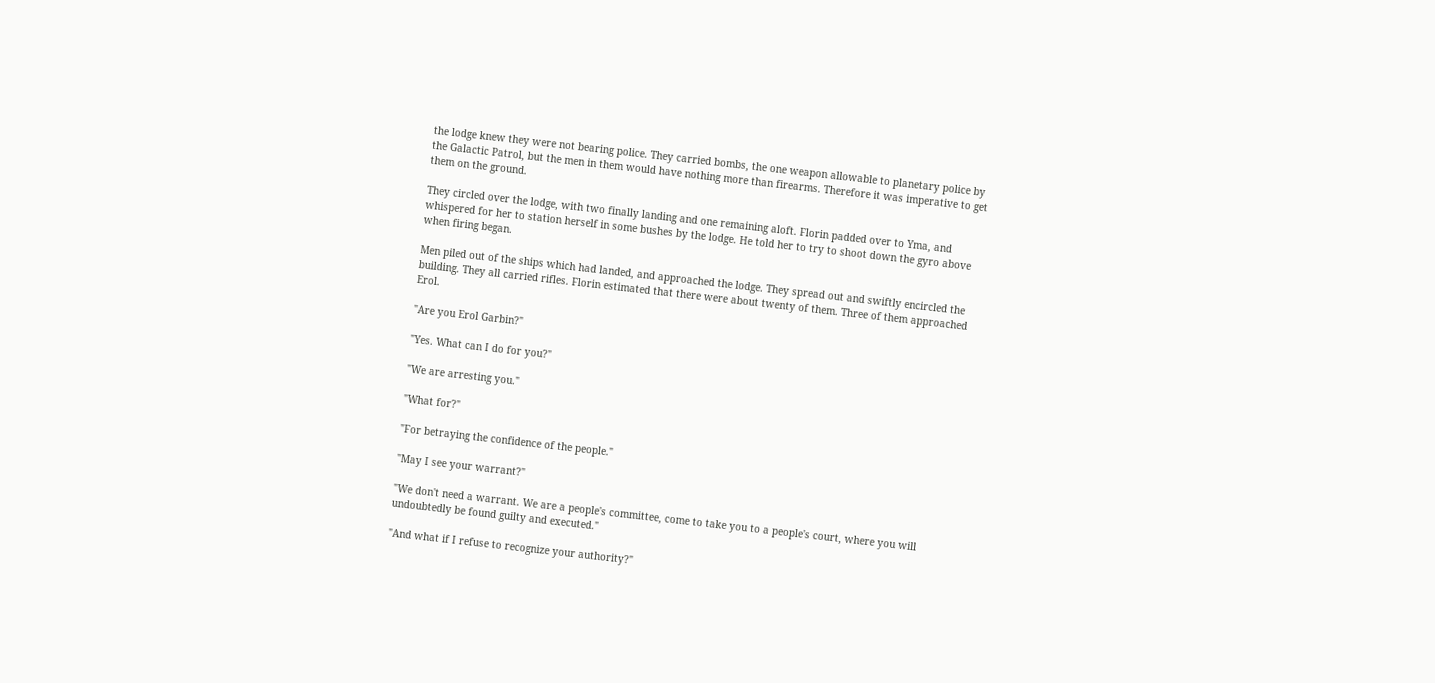the lodge knew they were not bearing police. They carried bombs, the one weapon allowable to planetary police by the Galactic Patrol, but the men in them would have nothing more than firearms. Therefore it was imperative to get them on the ground.

They circled over the lodge, with two finally landing and one remaining aloft. Florin padded over to Yma, and whispered for her to station herself in some bushes by the lodge. He told her to try to shoot down the gyro above when firing began.

Men piled out of the ships which had landed, and approached the lodge. They spread out and swiftly encircled the building. They all carried rifles. Florin estimated that there were about twenty of them. Three of them approached Erol.

"Are you Erol Garbin?"

"Yes. What can I do for you?"

"We are arresting you."

"What for?"

"For betraying the confidence of the people."

"May I see your warrant?"

"We don't need a warrant. We are a people's committee, come to take you to a people's court, where you will undoubtedly be found guilty and executed."

"And what if I refuse to recognize your authority?"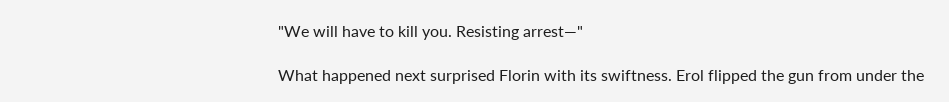"We will have to kill you. Resisting arrest—"

What happened next surprised Florin with its swiftness. Erol flipped the gun from under the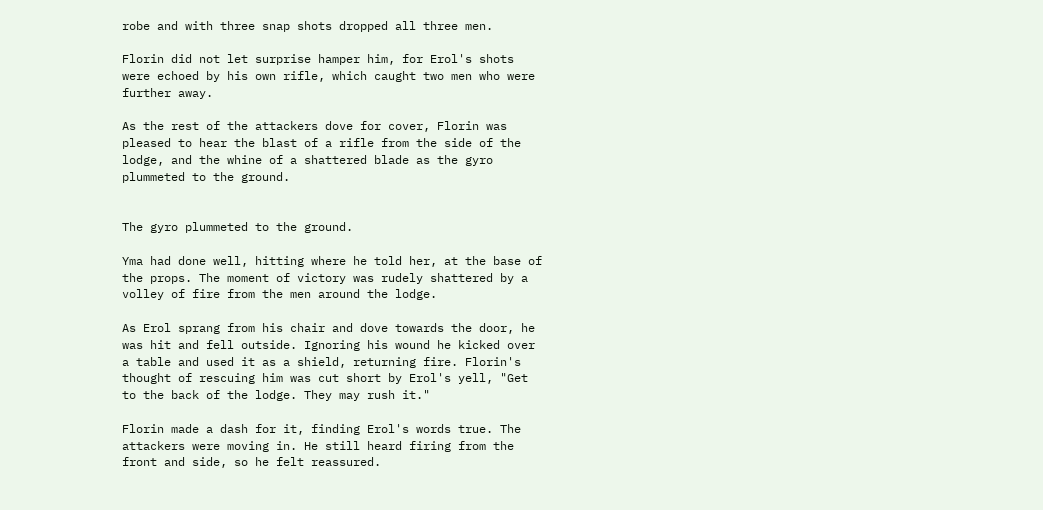robe and with three snap shots dropped all three men.

Florin did not let surprise hamper him, for Erol's shots were echoed by his own rifle, which caught two men who were further away.

As the rest of the attackers dove for cover, Florin was pleased to hear the blast of a rifle from the side of the lodge, and the whine of a shattered blade as the gyro plummeted to the ground.


The gyro plummeted to the ground.

Yma had done well, hitting where he told her, at the base of the props. The moment of victory was rudely shattered by a volley of fire from the men around the lodge.

As Erol sprang from his chair and dove towards the door, he was hit and fell outside. Ignoring his wound he kicked over a table and used it as a shield, returning fire. Florin's thought of rescuing him was cut short by Erol's yell, "Get to the back of the lodge. They may rush it."

Florin made a dash for it, finding Erol's words true. The attackers were moving in. He still heard firing from the front and side, so he felt reassured.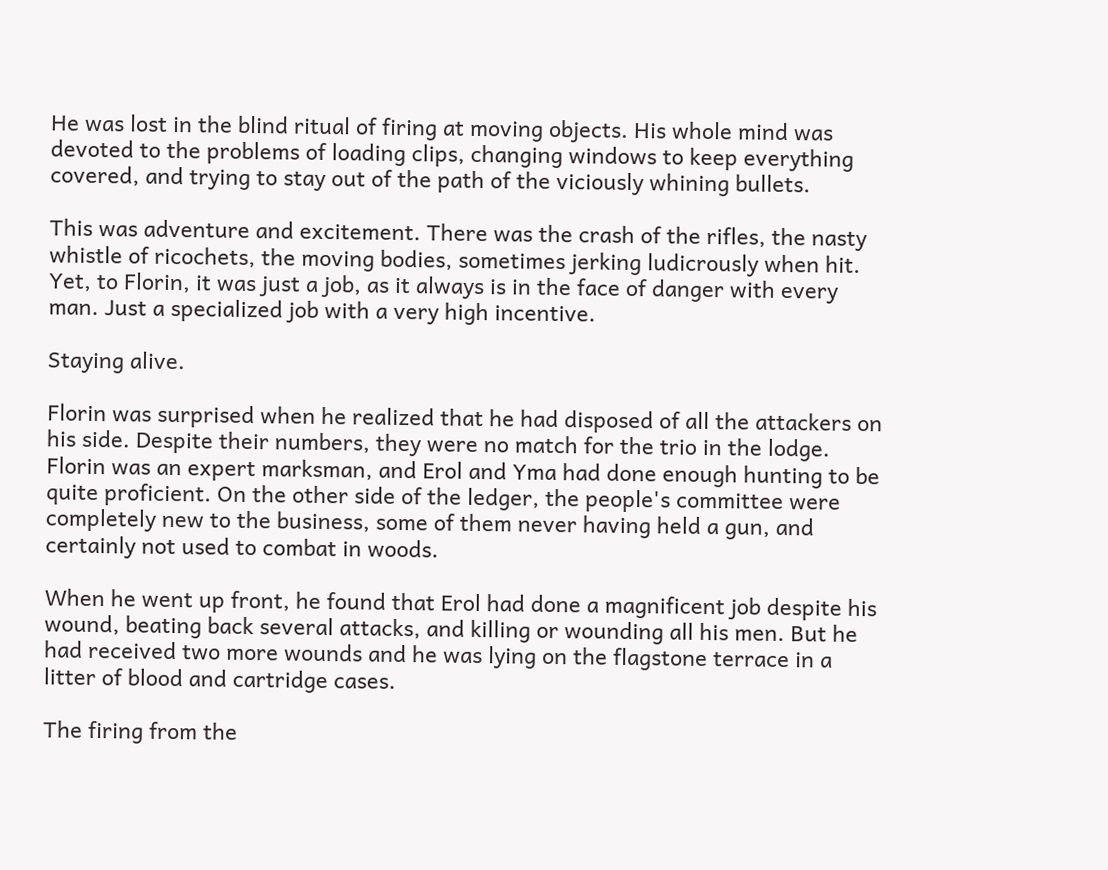He was lost in the blind ritual of firing at moving objects. His whole mind was devoted to the problems of loading clips, changing windows to keep everything covered, and trying to stay out of the path of the viciously whining bullets.

This was adventure and excitement. There was the crash of the rifles, the nasty whistle of ricochets, the moving bodies, sometimes jerking ludicrously when hit. Yet, to Florin, it was just a job, as it always is in the face of danger with every man. Just a specialized job with a very high incentive.

Staying alive.

Florin was surprised when he realized that he had disposed of all the attackers on his side. Despite their numbers, they were no match for the trio in the lodge. Florin was an expert marksman, and Erol and Yma had done enough hunting to be quite proficient. On the other side of the ledger, the people's committee were completely new to the business, some of them never having held a gun, and certainly not used to combat in woods.

When he went up front, he found that Erol had done a magnificent job despite his wound, beating back several attacks, and killing or wounding all his men. But he had received two more wounds and he was lying on the flagstone terrace in a litter of blood and cartridge cases.

The firing from the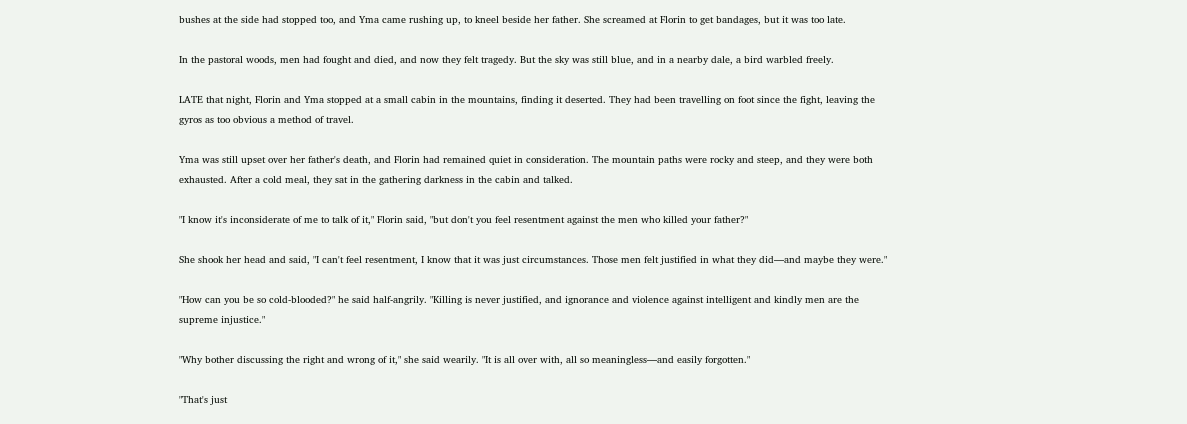bushes at the side had stopped too, and Yma came rushing up, to kneel beside her father. She screamed at Florin to get bandages, but it was too late.

In the pastoral woods, men had fought and died, and now they felt tragedy. But the sky was still blue, and in a nearby dale, a bird warbled freely.

LATE that night, Florin and Yma stopped at a small cabin in the mountains, finding it deserted. They had been travelling on foot since the fight, leaving the gyros as too obvious a method of travel.

Yma was still upset over her father's death, and Florin had remained quiet in consideration. The mountain paths were rocky and steep, and they were both exhausted. After a cold meal, they sat in the gathering darkness in the cabin and talked.

"I know it's inconsiderate of me to talk of it," Florin said, "but don't you feel resentment against the men who killed your father?"

She shook her head and said, "I can't feel resentment, I know that it was just circumstances. Those men felt justified in what they did—and maybe they were."

"How can you be so cold-blooded?" he said half-angrily. "Killing is never justified, and ignorance and violence against intelligent and kindly men are the supreme injustice."

"Why bother discussing the right and wrong of it," she said wearily. "It is all over with, all so meaningless—and easily forgotten."

"That's just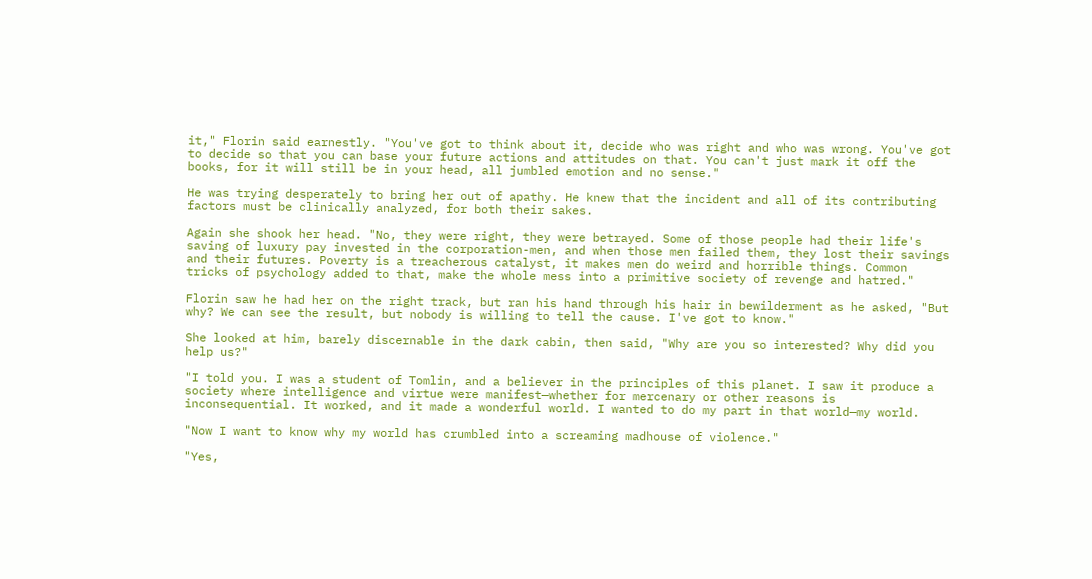it," Florin said earnestly. "You've got to think about it, decide who was right and who was wrong. You've got to decide so that you can base your future actions and attitudes on that. You can't just mark it off the books, for it will still be in your head, all jumbled emotion and no sense."

He was trying desperately to bring her out of apathy. He knew that the incident and all of its contributing factors must be clinically analyzed, for both their sakes.

Again she shook her head. "No, they were right, they were betrayed. Some of those people had their life's saving of luxury pay invested in the corporation-men, and when those men failed them, they lost their savings and their futures. Poverty is a treacherous catalyst, it makes men do weird and horrible things. Common tricks of psychology added to that, make the whole mess into a primitive society of revenge and hatred."

Florin saw he had her on the right track, but ran his hand through his hair in bewilderment as he asked, "But why? We can see the result, but nobody is willing to tell the cause. I've got to know."

She looked at him, barely discernable in the dark cabin, then said, "Why are you so interested? Why did you help us?"

"I told you. I was a student of Tomlin, and a believer in the principles of this planet. I saw it produce a society where intelligence and virtue were manifest—whether for mercenary or other reasons is inconsequential. It worked, and it made a wonderful world. I wanted to do my part in that world—my world.

"Now I want to know why my world has crumbled into a screaming madhouse of violence."

"Yes,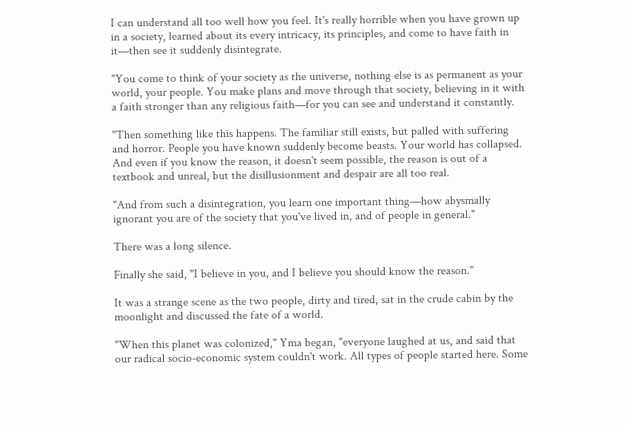I can understand all too well how you feel. It's really horrible when you have grown up in a society, learned about its every intricacy, its principles, and come to have faith in it—then see it suddenly disintegrate.

"You come to think of your society as the universe, nothing else is as permanent as your world, your people. You make plans and move through that society, believing in it with a faith stronger than any religious faith—for you can see and understand it constantly.

"Then something like this happens. The familiar still exists, but palled with suffering and horror. People you have known suddenly become beasts. Your world has collapsed. And even if you know the reason, it doesn't seem possible, the reason is out of a textbook and unreal, but the disillusionment and despair are all too real.

"And from such a disintegration, you learn one important thing—how abysmally ignorant you are of the society that you've lived in, and of people in general."

There was a long silence.

Finally she said, "I believe in you, and I believe you should know the reason."

It was a strange scene as the two people, dirty and tired, sat in the crude cabin by the moonlight and discussed the fate of a world.

"When this planet was colonized," Yma began, "everyone laughed at us, and said that our radical socio-economic system couldn't work. All types of people started here. Some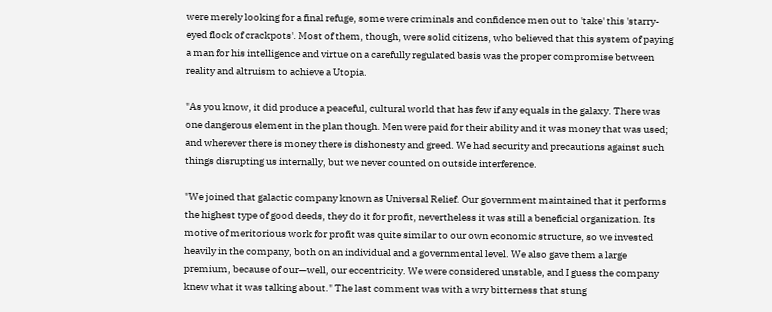were merely looking for a final refuge, some were criminals and confidence men out to 'take' this 'starry-eyed flock of crackpots'. Most of them, though, were solid citizens, who believed that this system of paying a man for his intelligence and virtue on a carefully regulated basis was the proper compromise between reality and altruism to achieve a Utopia.

"As you know, it did produce a peaceful, cultural world that has few if any equals in the galaxy. There was one dangerous element in the plan though. Men were paid for their ability and it was money that was used; and wherever there is money there is dishonesty and greed. We had security and precautions against such things disrupting us internally, but we never counted on outside interference.

"We joined that galactic company known as Universal Relief. Our government maintained that it performs the highest type of good deeds, they do it for profit, nevertheless it was still a beneficial organization. Its motive of meritorious work for profit was quite similar to our own economic structure, so we invested heavily in the company, both on an individual and a governmental level. We also gave them a large premium, because of our—well, our eccentricity. We were considered unstable, and I guess the company knew what it was talking about." The last comment was with a wry bitterness that stung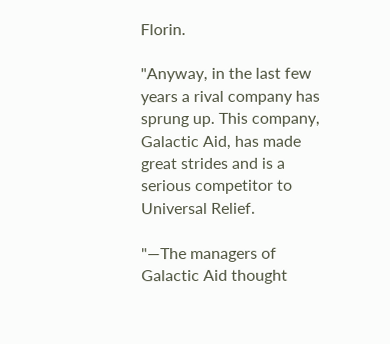Florin.

"Anyway, in the last few years a rival company has sprung up. This company, Galactic Aid, has made great strides and is a serious competitor to Universal Relief.

"—The managers of Galactic Aid thought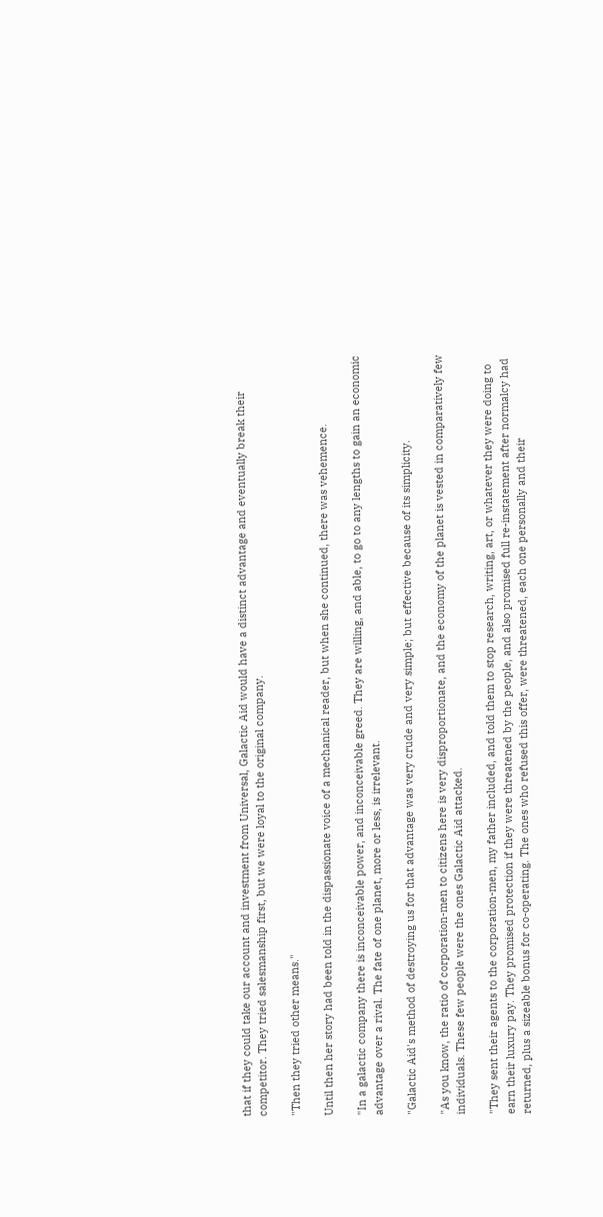that if they could take our account and investment from Universal, Galactic Aid would have a distinct advantage and eventually break their competitor. They tried salesmanship first, but we were loyal to the original company.

"Then they tried other means."

Until then her story had been told in the dispassionate voice of a mechanical reader, but when she continued, there was vehemence.

"In a galactic company there is inconceivable power, and inconceivable greed. They are willing, and able, to go to any lengths to gain an economic advantage over a rival. The fate of one planet, more or less, is irrelevant.

"Galactic Aid's method of destroying us for that advantage was very crude and very simple; but effective because of its simplicity.

"As you know, the ratio of corporation-men to citizens here is very disproportionate, and the economy of the planet is vested in comparatively few individuals. These few people were the ones Galactic Aid attacked.

"They sent their agents to the corporation-men, my father included, and told them to stop research, writing, art, or whatever they were doing to earn their luxury pay. They promised protection if they were threatened by the people, and also promised full re-instatement after normalcy had returned, plus a sizeable bonus for co-operating. The ones who refused this offer, were threatened, each one personally and their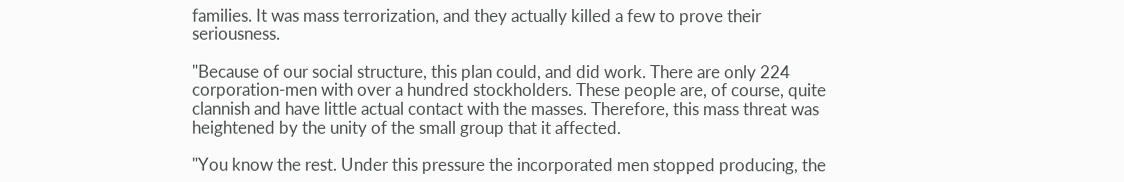families. It was mass terrorization, and they actually killed a few to prove their seriousness.

"Because of our social structure, this plan could, and did work. There are only 224 corporation-men with over a hundred stockholders. These people are, of course, quite clannish and have little actual contact with the masses. Therefore, this mass threat was heightened by the unity of the small group that it affected.

"You know the rest. Under this pressure the incorporated men stopped producing, the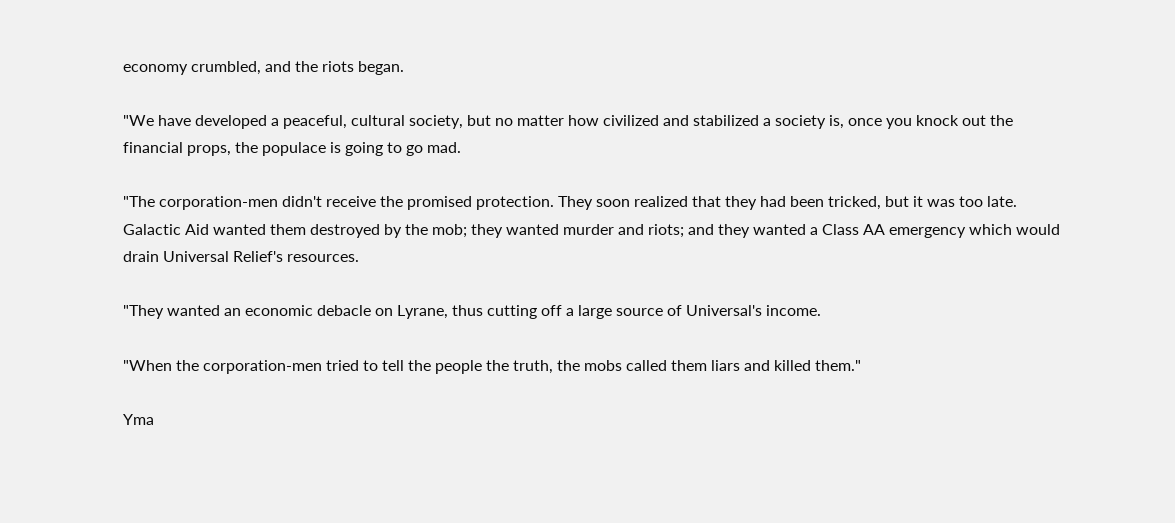economy crumbled, and the riots began.

"We have developed a peaceful, cultural society, but no matter how civilized and stabilized a society is, once you knock out the financial props, the populace is going to go mad.

"The corporation-men didn't receive the promised protection. They soon realized that they had been tricked, but it was too late. Galactic Aid wanted them destroyed by the mob; they wanted murder and riots; and they wanted a Class AA emergency which would drain Universal Relief's resources.

"They wanted an economic debacle on Lyrane, thus cutting off a large source of Universal's income.

"When the corporation-men tried to tell the people the truth, the mobs called them liars and killed them."

Yma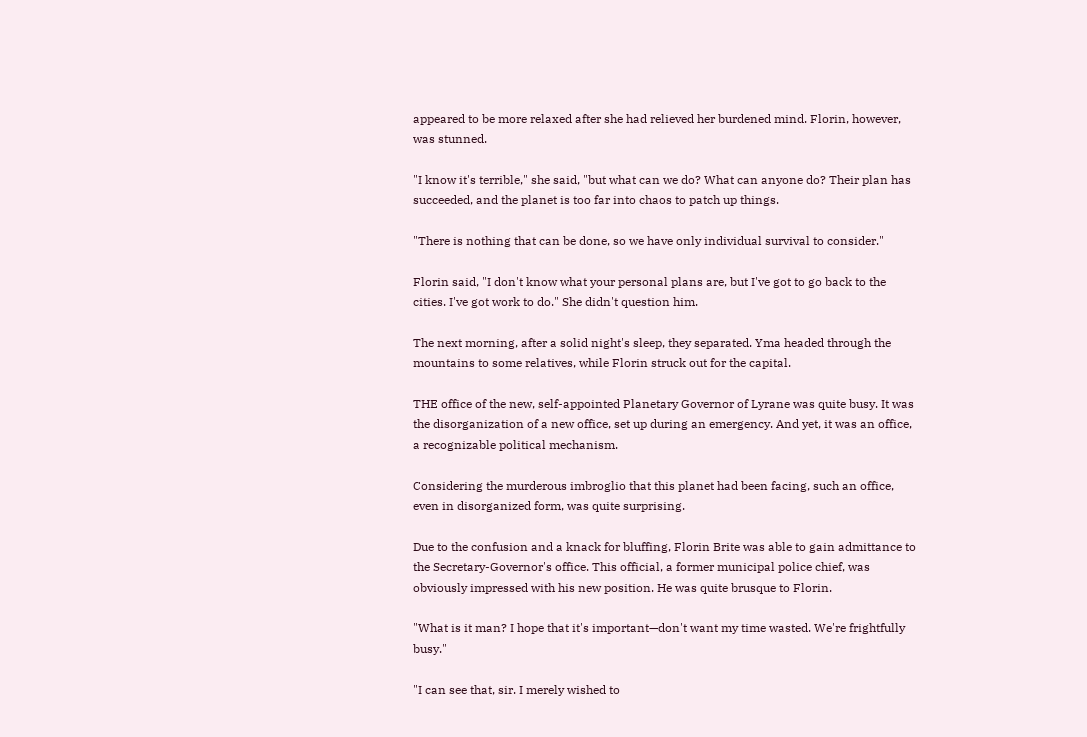appeared to be more relaxed after she had relieved her burdened mind. Florin, however, was stunned.

"I know it's terrible," she said, "but what can we do? What can anyone do? Their plan has succeeded, and the planet is too far into chaos to patch up things.

"There is nothing that can be done, so we have only individual survival to consider."

Florin said, "I don't know what your personal plans are, but I've got to go back to the cities. I've got work to do." She didn't question him.

The next morning, after a solid night's sleep, they separated. Yma headed through the mountains to some relatives, while Florin struck out for the capital.

THE office of the new, self-appointed Planetary Governor of Lyrane was quite busy. It was the disorganization of a new office, set up during an emergency. And yet, it was an office, a recognizable political mechanism.

Considering the murderous imbroglio that this planet had been facing, such an office, even in disorganized form, was quite surprising.

Due to the confusion and a knack for bluffing, Florin Brite was able to gain admittance to the Secretary-Governor's office. This official, a former municipal police chief, was obviously impressed with his new position. He was quite brusque to Florin.

"What is it man? I hope that it's important—don't want my time wasted. We're frightfully busy."

"I can see that, sir. I merely wished to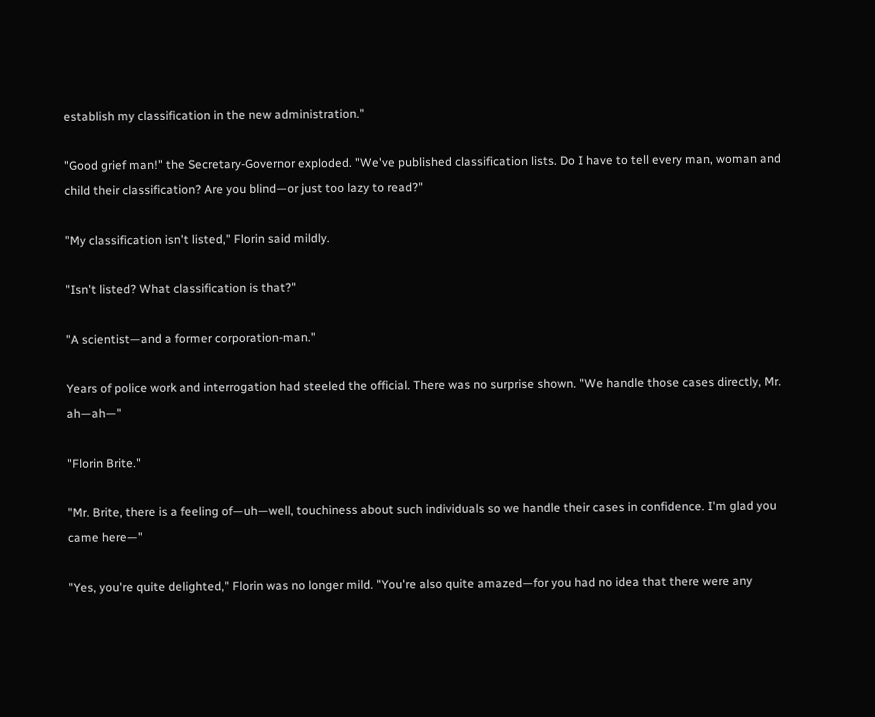establish my classification in the new administration."

"Good grief man!" the Secretary-Governor exploded. "We've published classification lists. Do I have to tell every man, woman and child their classification? Are you blind—or just too lazy to read?"

"My classification isn't listed," Florin said mildly.

"Isn't listed? What classification is that?"

"A scientist—and a former corporation-man."

Years of police work and interrogation had steeled the official. There was no surprise shown. "We handle those cases directly, Mr. ah—ah—"

"Florin Brite."

"Mr. Brite, there is a feeling of—uh—well, touchiness about such individuals so we handle their cases in confidence. I'm glad you came here—"

"Yes, you're quite delighted," Florin was no longer mild. "You're also quite amazed—for you had no idea that there were any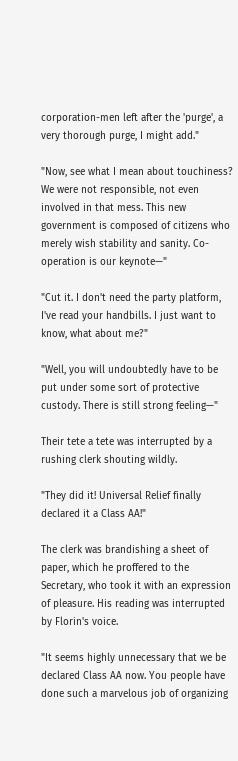corporation-men left after the 'purge', a very thorough purge, I might add."

"Now, see what I mean about touchiness? We were not responsible, not even involved in that mess. This new government is composed of citizens who merely wish stability and sanity. Co- operation is our keynote—"

"Cut it. I don't need the party platform, I've read your handbills. I just want to know, what about me?"

"Well, you will undoubtedly have to be put under some sort of protective custody. There is still strong feeling—"

Their tete a tete was interrupted by a rushing clerk shouting wildly.

"They did it! Universal Relief finally declared it a Class AA!"

The clerk was brandishing a sheet of paper, which he proffered to the Secretary, who took it with an expression of pleasure. His reading was interrupted by Florin's voice.

"It seems highly unnecessary that we be declared Class AA now. You people have done such a marvelous job of organizing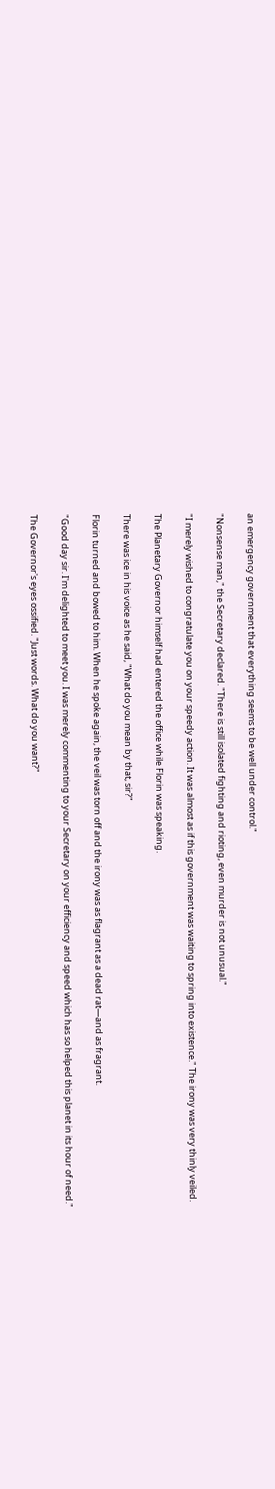an emergency government that everything seems to be well under control."

"Nonsense man," the Secretary declared. "There is still isolated fighting and rioting, even murder is not unusual."

"I merely wished to congratulate you on your speedy action. It was almost as if this government was waiting to spring into existence." The irony was very thinly veiled.

The Planetary Governor himself had entered the office while Florin was speaking.

There was ice in his voice as he said, "What do you mean by that, sir?"

Florin turned and bowed to him. When he spoke again, the veil was torn off and the irony was as flagrant as a dead rat—and as fragrant.

"Good day sir. I'm delighted to meet you. I was merely commenting to your Secretary on your efficiency and speed which has so helped this planet in its hour of need."

The Governor's eyes ossified. "Just words. What do you want?"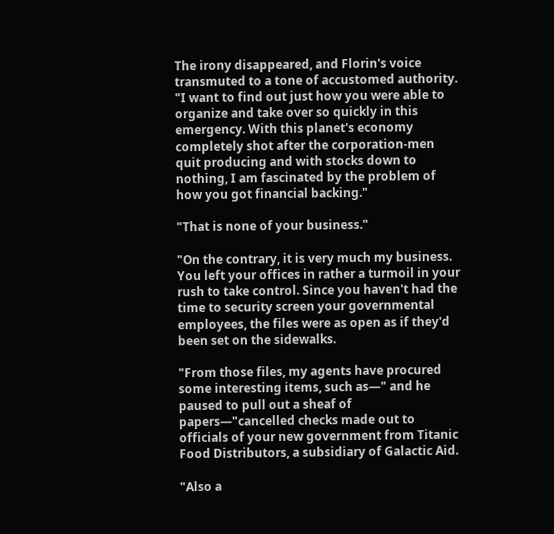The irony disappeared, and Florin's voice transmuted to a tone of accustomed authority. "I want to find out just how you were able to organize and take over so quickly in this emergency. With this planet's economy completely shot after the corporation-men quit producing and with stocks down to nothing, I am fascinated by the problem of how you got financial backing."

"That is none of your business."

"On the contrary, it is very much my business. You left your offices in rather a turmoil in your rush to take control. Since you haven't had the time to security screen your governmental employees, the files were as open as if they'd been set on the sidewalks.

"From those files, my agents have procured some interesting items, such as—" and he paused to pull out a sheaf of papers—"cancelled checks made out to officials of your new government from Titanic Food Distributors, a subsidiary of Galactic Aid.

"Also a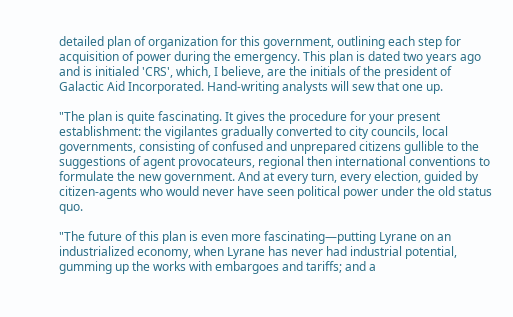detailed plan of organization for this government, outlining each step for acquisition of power during the emergency. This plan is dated two years ago and is initialed 'CRS', which, I believe, are the initials of the president of Galactic Aid Incorporated. Hand-writing analysts will sew that one up.

"The plan is quite fascinating. It gives the procedure for your present establishment: the vigilantes gradually converted to city councils, local governments, consisting of confused and unprepared citizens gullible to the suggestions of agent provocateurs, regional then international conventions to formulate the new government. And at every turn, every election, guided by citizen-agents who would never have seen political power under the old status quo.

"The future of this plan is even more fascinating—putting Lyrane on an industrialized economy, when Lyrane has never had industrial potential, gumming up the works with embargoes and tariffs; and a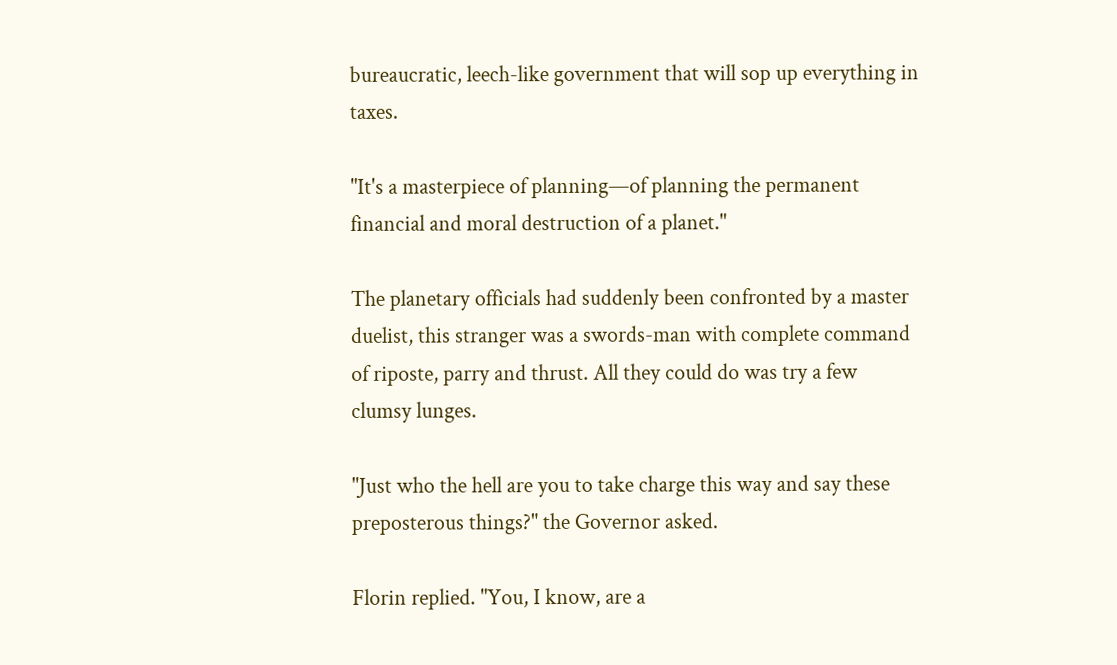bureaucratic, leech-like government that will sop up everything in taxes.

"It's a masterpiece of planning—of planning the permanent financial and moral destruction of a planet."

The planetary officials had suddenly been confronted by a master duelist, this stranger was a swords-man with complete command of riposte, parry and thrust. All they could do was try a few clumsy lunges.

"Just who the hell are you to take charge this way and say these preposterous things?" the Governor asked.

Florin replied. "You, I know, are a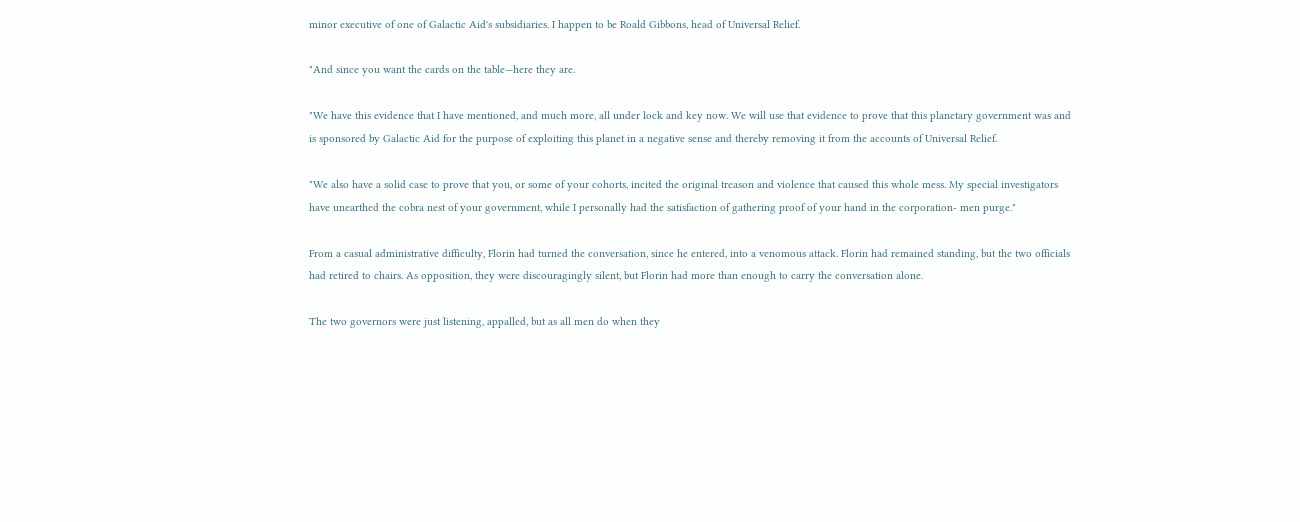minor executive of one of Galactic Aid's subsidiaries. I happen to be Roald Gibbons, head of Universal Relief.

"And since you want the cards on the table—here they are.

"We have this evidence that I have mentioned, and much more, all under lock and key now. We will use that evidence to prove that this planetary government was and is sponsored by Galactic Aid for the purpose of exploiting this planet in a negative sense and thereby removing it from the accounts of Universal Relief.

"We also have a solid case to prove that you, or some of your cohorts, incited the original treason and violence that caused this whole mess. My special investigators have unearthed the cobra nest of your government, while I personally had the satisfaction of gathering proof of your hand in the corporation- men purge."

From a casual administrative difficulty, Florin had turned the conversation, since he entered, into a venomous attack. Florin had remained standing, but the two officials had retired to chairs. As opposition, they were discouragingly silent, but Florin had more than enough to carry the conversation alone.

The two governors were just listening, appalled, but as all men do when they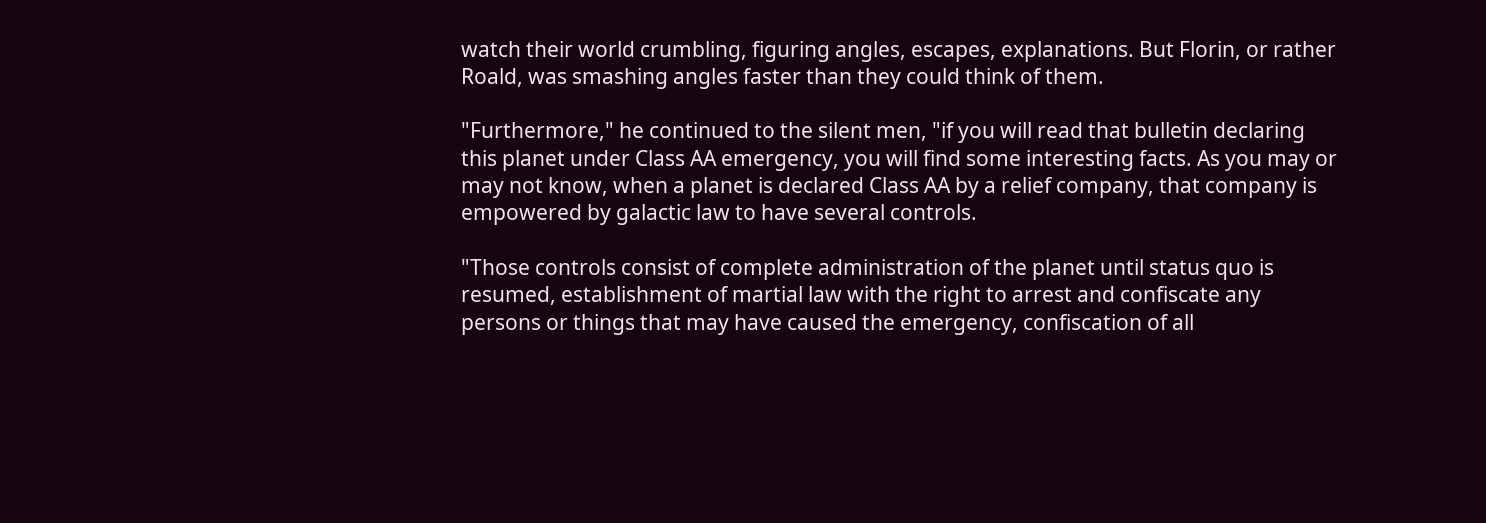watch their world crumbling, figuring angles, escapes, explanations. But Florin, or rather Roald, was smashing angles faster than they could think of them.

"Furthermore," he continued to the silent men, "if you will read that bulletin declaring this planet under Class AA emergency, you will find some interesting facts. As you may or may not know, when a planet is declared Class AA by a relief company, that company is empowered by galactic law to have several controls.

"Those controls consist of complete administration of the planet until status quo is resumed, establishment of martial law with the right to arrest and confiscate any persons or things that may have caused the emergency, confiscation of all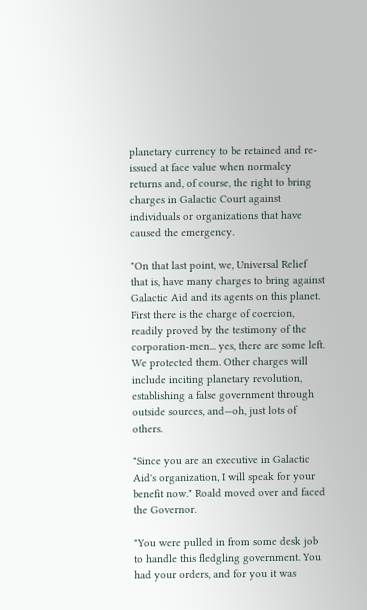planetary currency to be retained and re-issued at face value when normalcy returns and, of course, the right to bring charges in Galactic Court against individuals or organizations that have caused the emergency.

"On that last point, we, Universal Relief that is, have many charges to bring against Galactic Aid and its agents on this planet. First there is the charge of coercion, readily proved by the testimony of the corporation-men... yes, there are some left. We protected them. Other charges will include inciting planetary revolution, establishing a false government through outside sources, and—oh, just lots of others.

"Since you are an executive in Galactic Aid's organization, I will speak for your benefit now." Roald moved over and faced the Governor.

"You were pulled in from some desk job to handle this fledgling government. You had your orders, and for you it was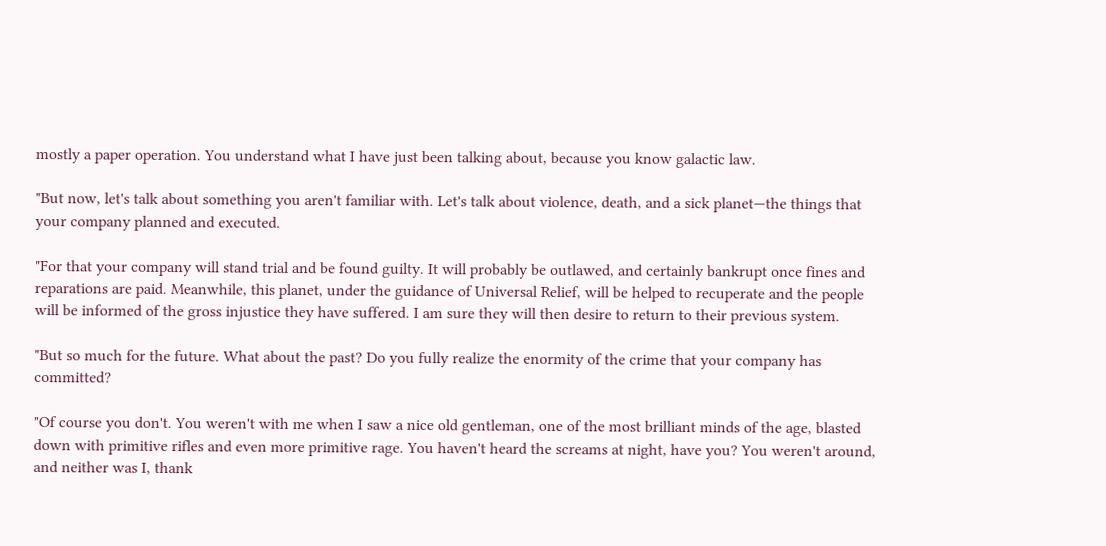mostly a paper operation. You understand what I have just been talking about, because you know galactic law.

"But now, let's talk about something you aren't familiar with. Let's talk about violence, death, and a sick planet—the things that your company planned and executed.

"For that your company will stand trial and be found guilty. It will probably be outlawed, and certainly bankrupt once fines and reparations are paid. Meanwhile, this planet, under the guidance of Universal Relief, will be helped to recuperate and the people will be informed of the gross injustice they have suffered. I am sure they will then desire to return to their previous system.

"But so much for the future. What about the past? Do you fully realize the enormity of the crime that your company has committed?

"Of course you don't. You weren't with me when I saw a nice old gentleman, one of the most brilliant minds of the age, blasted down with primitive rifles and even more primitive rage. You haven't heard the screams at night, have you? You weren't around, and neither was I, thank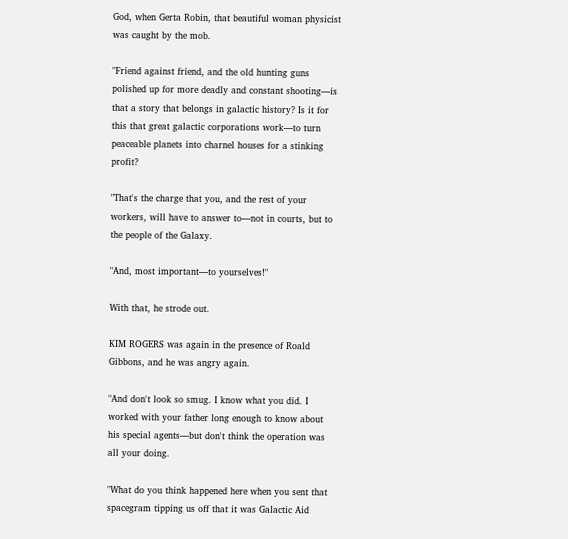God, when Gerta Robin, that beautiful woman physicist was caught by the mob.

"Friend against friend, and the old hunting guns polished up for more deadly and constant shooting—is that a story that belongs in galactic history? Is it for this that great galactic corporations work—to turn peaceable planets into charnel houses for a stinking profit?

"That's the charge that you, and the rest of your workers, will have to answer to—not in courts, but to the people of the Galaxy.

"And, most important—to yourselves!"

With that, he strode out.

KIM ROGERS was again in the presence of Roald Gibbons, and he was angry again.

"And don't look so smug. I know what you did. I worked with your father long enough to know about his special agents—but don't think the operation was all your doing.

"What do you think happened here when you sent that spacegram tipping us off that it was Galactic Aid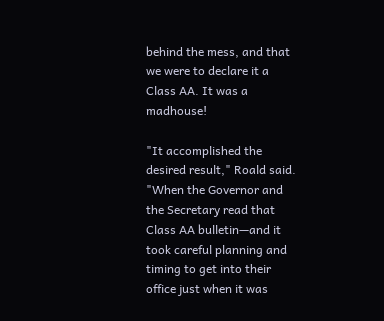behind the mess, and that we were to declare it a Class AA. It was a madhouse!

"It accomplished the desired result," Roald said. "When the Governor and the Secretary read that Class AA bulletin—and it took careful planning and timing to get into their office just when it was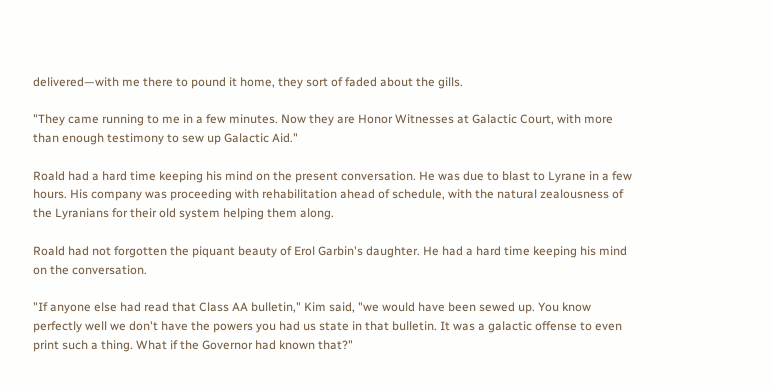delivered—with me there to pound it home, they sort of faded about the gills.

"They came running to me in a few minutes. Now they are Honor Witnesses at Galactic Court, with more than enough testimony to sew up Galactic Aid."

Roald had a hard time keeping his mind on the present conversation. He was due to blast to Lyrane in a few hours. His company was proceeding with rehabilitation ahead of schedule, with the natural zealousness of the Lyranians for their old system helping them along.

Roald had not forgotten the piquant beauty of Erol Garbin's daughter. He had a hard time keeping his mind on the conversation.

"If anyone else had read that Class AA bulletin," Kim said, "we would have been sewed up. You know perfectly well we don't have the powers you had us state in that bulletin. It was a galactic offense to even print such a thing. What if the Governor had known that?"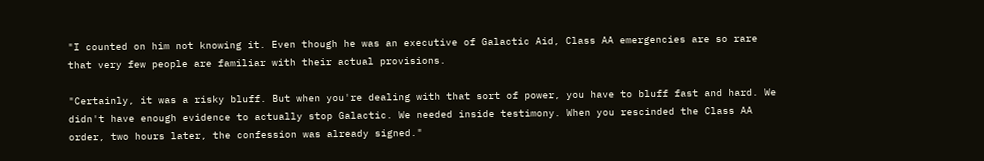"I counted on him not knowing it. Even though he was an executive of Galactic Aid, Class AA emergencies are so rare that very few people are familiar with their actual provisions.

"Certainly, it was a risky bluff. But when you're dealing with that sort of power, you have to bluff fast and hard. We didn't have enough evidence to actually stop Galactic. We needed inside testimony. When you rescinded the Class AA order, two hours later, the confession was already signed."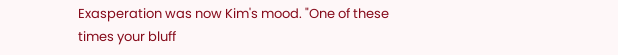Exasperation was now Kim's mood. "One of these times your bluff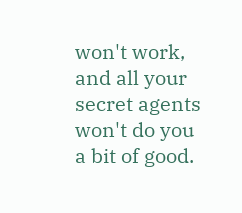won't work, and all your secret agents won't do you a bit of good.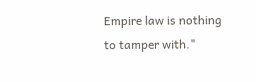Empire law is nothing to tamper with."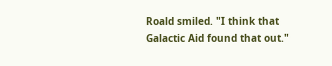Roald smiled. "I think that Galactic Aid found that out."